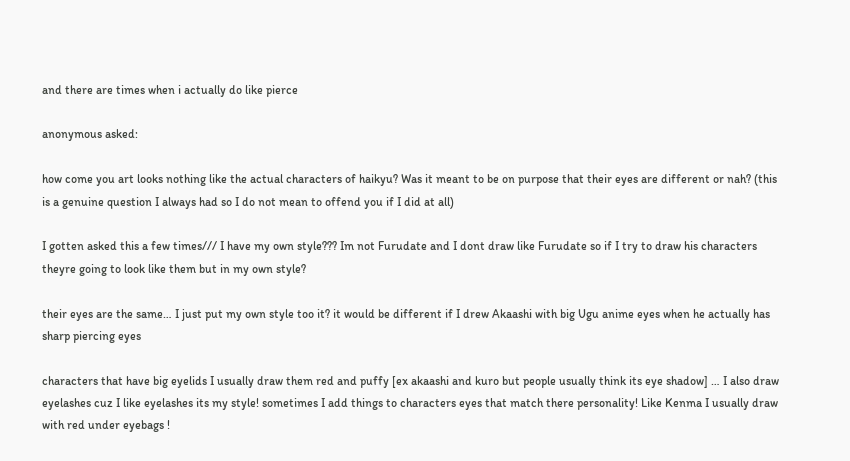and there are times when i actually do like pierce

anonymous asked:

how come you art looks nothing like the actual characters of haikyu? Was it meant to be on purpose that their eyes are different or nah? (this is a genuine question I always had so I do not mean to offend you if I did at all)

I gotten asked this a few times/// I have my own style??? Im not Furudate and I dont draw like Furudate so if I try to draw his characters theyre going to look like them but in my own style?

their eyes are the same… I just put my own style too it? it would be different if I drew Akaashi with big Ugu anime eyes when he actually has sharp piercing eyes

characters that have big eyelids I usually draw them red and puffy [ex akaashi and kuro but people usually think its eye shadow] … I also draw eyelashes cuz I like eyelashes its my style! sometimes I add things to characters eyes that match there personality! Like Kenma I usually draw with red under eyebags !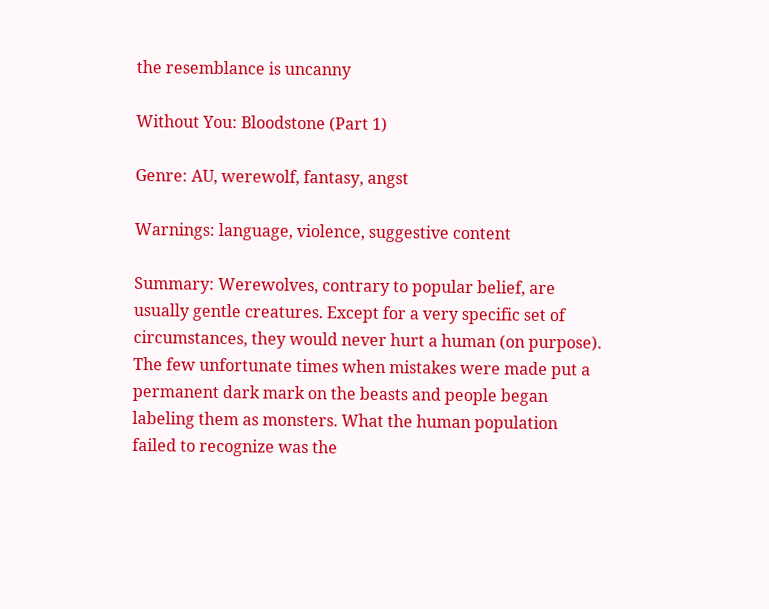the resemblance is uncanny

Without You: Bloodstone (Part 1)

Genre: AU, werewolf, fantasy, angst

Warnings: language, violence, suggestive content

Summary: Werewolves, contrary to popular belief, are usually gentle creatures. Except for a very specific set of circumstances, they would never hurt a human (on purpose). The few unfortunate times when mistakes were made put a permanent dark mark on the beasts and people began labeling them as monsters. What the human population failed to recognize was the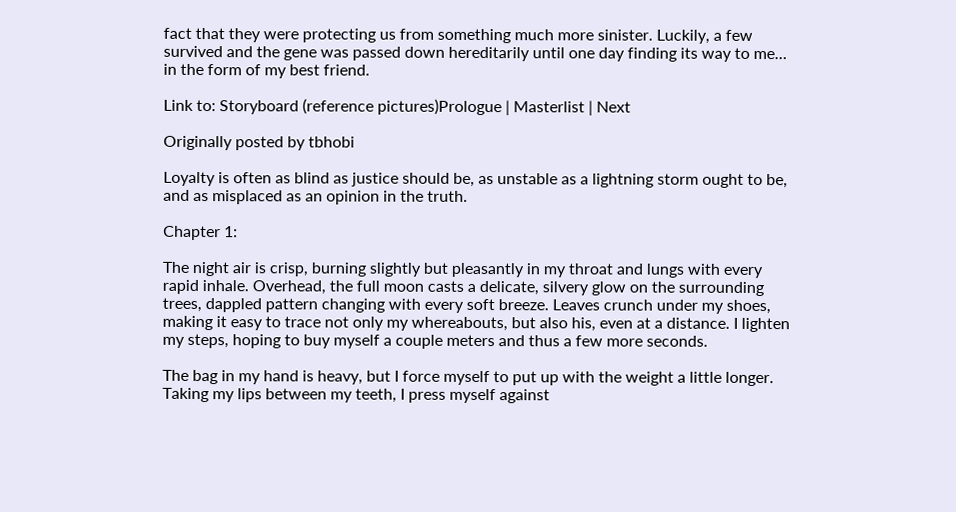fact that they were protecting us from something much more sinister. Luckily, a few survived and the gene was passed down hereditarily until one day finding its way to me… in the form of my best friend.

Link to: Storyboard (reference pictures)Prologue | Masterlist | Next

Originally posted by tbhobi

Loyalty is often as blind as justice should be, as unstable as a lightning storm ought to be, and as misplaced as an opinion in the truth.

Chapter 1:

The night air is crisp, burning slightly but pleasantly in my throat and lungs with every rapid inhale. Overhead, the full moon casts a delicate, silvery glow on the surrounding trees, dappled pattern changing with every soft breeze. Leaves crunch under my shoes, making it easy to trace not only my whereabouts, but also his, even at a distance. I lighten my steps, hoping to buy myself a couple meters and thus a few more seconds.

The bag in my hand is heavy, but I force myself to put up with the weight a little longer. Taking my lips between my teeth, I press myself against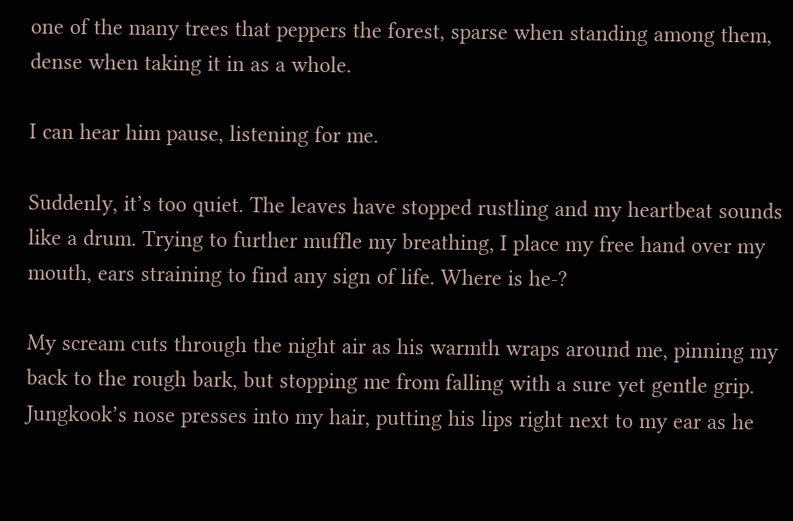one of the many trees that peppers the forest, sparse when standing among them, dense when taking it in as a whole.

I can hear him pause, listening for me.

Suddenly, it’s too quiet. The leaves have stopped rustling and my heartbeat sounds like a drum. Trying to further muffle my breathing, I place my free hand over my mouth, ears straining to find any sign of life. Where is he-?

My scream cuts through the night air as his warmth wraps around me, pinning my back to the rough bark, but stopping me from falling with a sure yet gentle grip. Jungkook’s nose presses into my hair, putting his lips right next to my ear as he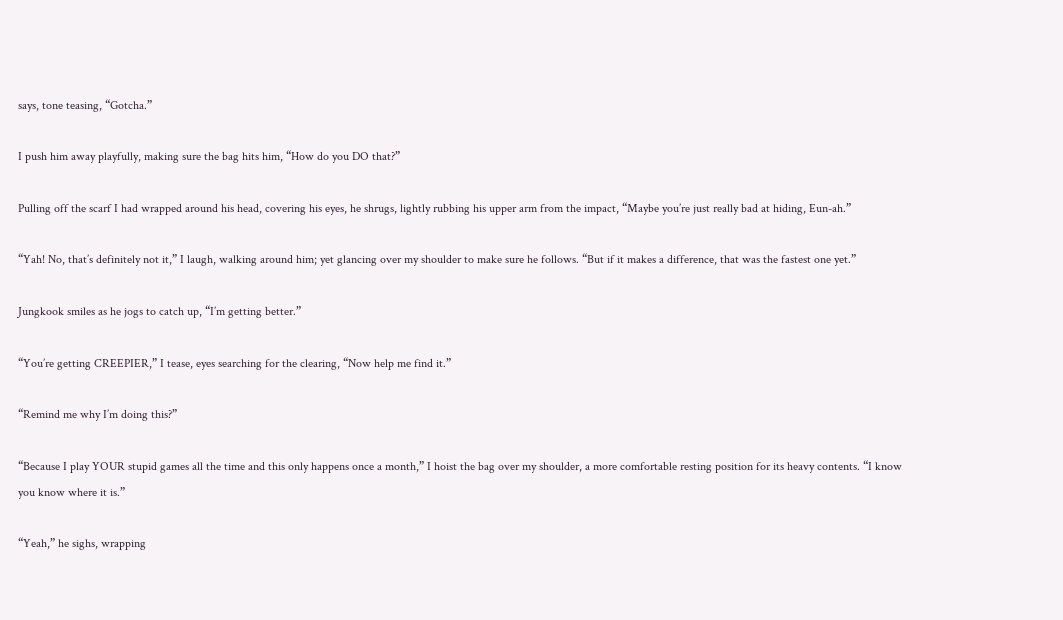says, tone teasing, “Gotcha.”

I push him away playfully, making sure the bag hits him, “How do you DO that?”

Pulling off the scarf I had wrapped around his head, covering his eyes, he shrugs, lightly rubbing his upper arm from the impact, “Maybe you’re just really bad at hiding, Eun-ah.”

“Yah! No, that’s definitely not it,” I laugh, walking around him; yet glancing over my shoulder to make sure he follows. “But if it makes a difference, that was the fastest one yet.”

Jungkook smiles as he jogs to catch up, “I’m getting better.”

“You’re getting CREEPIER,” I tease, eyes searching for the clearing, “Now help me find it.”

“Remind me why I’m doing this?”

“Because I play YOUR stupid games all the time and this only happens once a month,” I hoist the bag over my shoulder, a more comfortable resting position for its heavy contents. “I know you know where it is.”

“Yeah,” he sighs, wrapping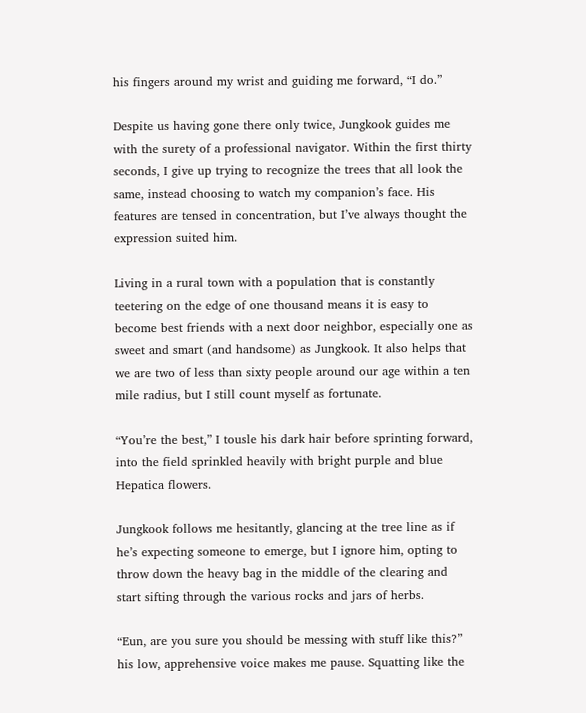his fingers around my wrist and guiding me forward, “I do.”

Despite us having gone there only twice, Jungkook guides me with the surety of a professional navigator. Within the first thirty seconds, I give up trying to recognize the trees that all look the same, instead choosing to watch my companion’s face. His features are tensed in concentration, but I’ve always thought the expression suited him.

Living in a rural town with a population that is constantly teetering on the edge of one thousand means it is easy to become best friends with a next door neighbor, especially one as sweet and smart (and handsome) as Jungkook. It also helps that we are two of less than sixty people around our age within a ten mile radius, but I still count myself as fortunate.

“You’re the best,” I tousle his dark hair before sprinting forward, into the field sprinkled heavily with bright purple and blue Hepatica flowers.

Jungkook follows me hesitantly, glancing at the tree line as if he’s expecting someone to emerge, but I ignore him, opting to throw down the heavy bag in the middle of the clearing and start sifting through the various rocks and jars of herbs.

“Eun, are you sure you should be messing with stuff like this?” his low, apprehensive voice makes me pause. Squatting like the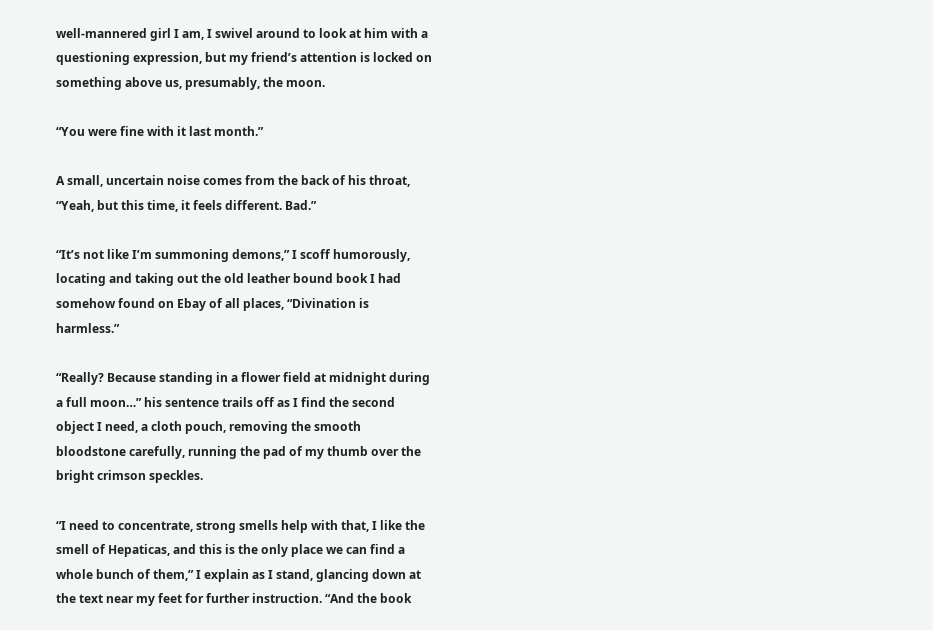well-mannered girl I am, I swivel around to look at him with a questioning expression, but my friend’s attention is locked on something above us, presumably, the moon.

“You were fine with it last month.”

A small, uncertain noise comes from the back of his throat, “Yeah, but this time, it feels different. Bad.”

“It’s not like I’m summoning demons,” I scoff humorously, locating and taking out the old leather bound book I had somehow found on Ebay of all places, “Divination is harmless.”

“Really? Because standing in a flower field at midnight during a full moon…” his sentence trails off as I find the second object I need, a cloth pouch, removing the smooth bloodstone carefully, running the pad of my thumb over the bright crimson speckles.

“I need to concentrate, strong smells help with that, I like the smell of Hepaticas, and this is the only place we can find a whole bunch of them,” I explain as I stand, glancing down at the text near my feet for further instruction. “And the book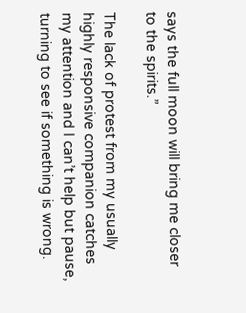says the full moon will bring me closer to the spirits.”

The lack of protest from my usually highly responsive companion catches my attention and I can’t help but pause, turning to see if something is wrong.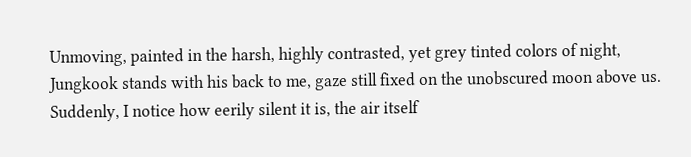Unmoving, painted in the harsh, highly contrasted, yet grey tinted colors of night, Jungkook stands with his back to me, gaze still fixed on the unobscured moon above us. Suddenly, I notice how eerily silent it is, the air itself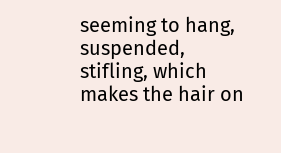seeming to hang, suspended, stifling, which makes the hair on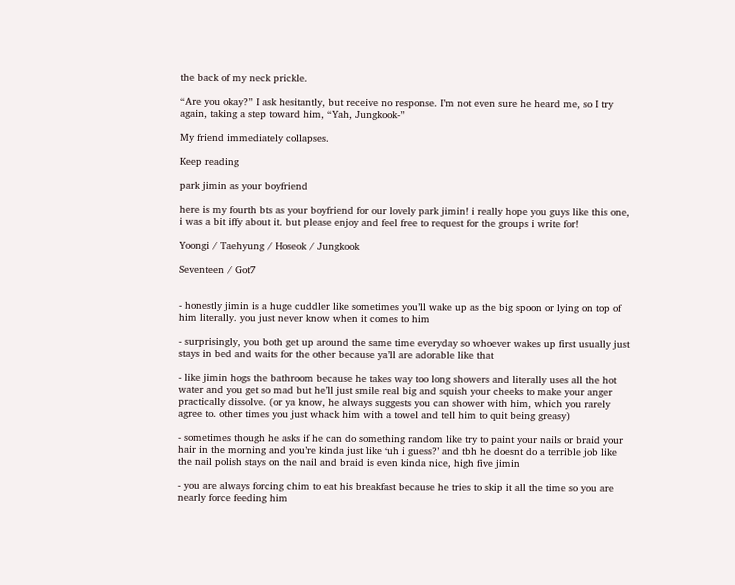the back of my neck prickle.

“Are you okay?” I ask hesitantly, but receive no response. I’m not even sure he heard me, so I try again, taking a step toward him, “Yah, Jungkook-”

My friend immediately collapses.

Keep reading

park jimin as your boyfriend

here is my fourth bts as your boyfriend for our lovely park jimin! i really hope you guys like this one, i was a bit iffy about it. but please enjoy and feel free to request for the groups i write for!

Yoongi / Taehyung / Hoseok / Jungkook

Seventeen / Got7


- honestly jimin is a huge cuddler like sometimes you’ll wake up as the big spoon or lying on top of him literally. you just never know when it comes to him

- surprisingly, you both get up around the same time everyday so whoever wakes up first usually just stays in bed and waits for the other because ya’ll are adorable like that

- like jimin hogs the bathroom because he takes way too long showers and literally uses all the hot water and you get so mad but he’ll just smile real big and squish your cheeks to make your anger practically dissolve. (or ya know, he always suggests you can shower with him, which you rarely agree to. other times you just whack him with a towel and tell him to quit being greasy)

- sometimes though he asks if he can do something random like try to paint your nails or braid your hair in the morning and you’re kinda just like ‘uh i guess?’ and tbh he doesnt do a terrible job like the nail polish stays on the nail and braid is even kinda nice, high five jimin

- you are always forcing chim to eat his breakfast because he tries to skip it all the time so you are nearly force feeding him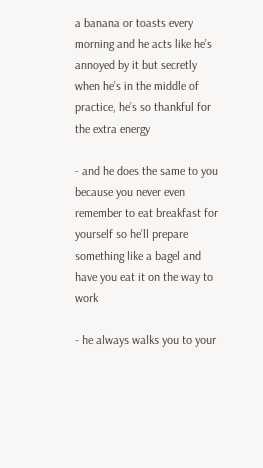a banana or toasts every morning and he acts like he’s annoyed by it but secretly when he’s in the middle of practice, he’s so thankful for the extra energy

- and he does the same to you because you never even remember to eat breakfast for yourself so he’ll prepare something like a bagel and have you eat it on the way to work

- he always walks you to your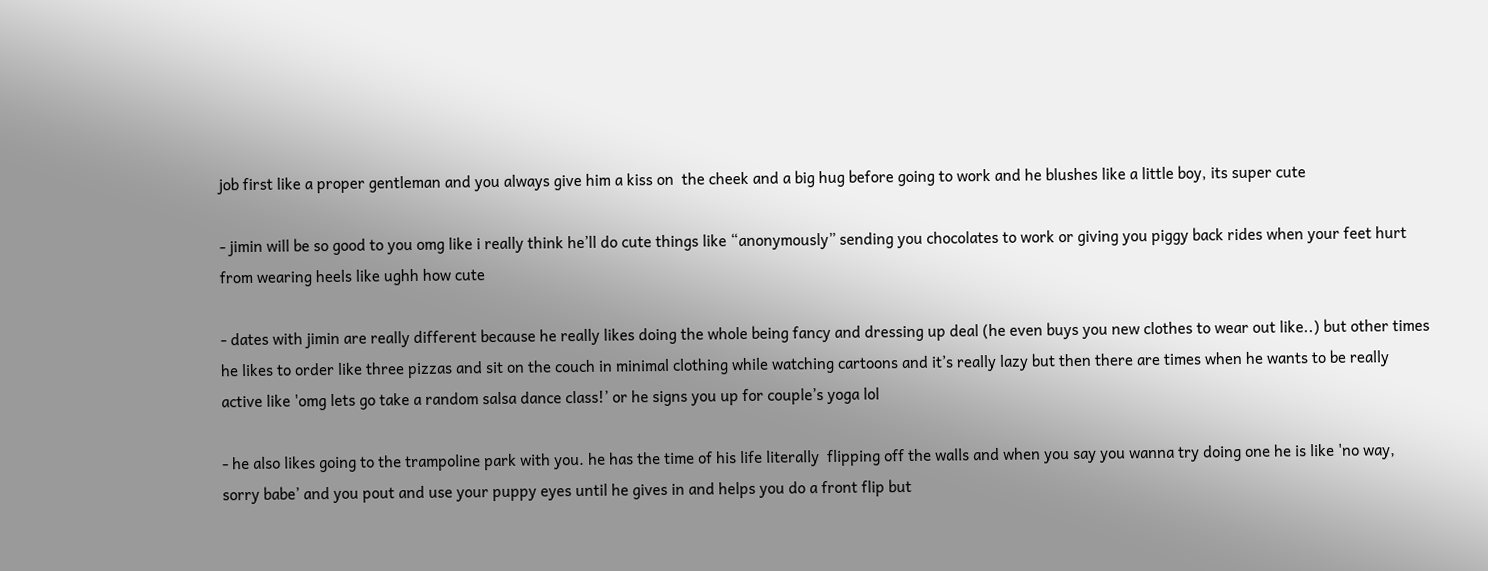job first like a proper gentleman and you always give him a kiss on  the cheek and a big hug before going to work and he blushes like a little boy, its super cute

- jimin will be so good to you omg like i really think he’ll do cute things like “anonymously” sending you chocolates to work or giving you piggy back rides when your feet hurt from wearing heels like ughh how cute

- dates with jimin are really different because he really likes doing the whole being fancy and dressing up deal (he even buys you new clothes to wear out like..) but other times he likes to order like three pizzas and sit on the couch in minimal clothing while watching cartoons and it’s really lazy but then there are times when he wants to be really active like 'omg lets go take a random salsa dance class!’ or he signs you up for couple’s yoga lol

- he also likes going to the trampoline park with you. he has the time of his life literally  flipping off the walls and when you say you wanna try doing one he is like 'no way, sorry babe’ and you pout and use your puppy eyes until he gives in and helps you do a front flip but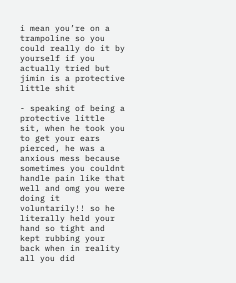i mean you’re on a trampoline so you could really do it by yourself if you actually tried but jimin is a protective little shit

- speaking of being a protective little sit, when he took you to get your ears pierced, he was a anxious mess because sometimes you couldnt handle pain like that well and omg you were doing it voluntarily!! so he literally held your hand so tight and kept rubbing your back when in reality all you did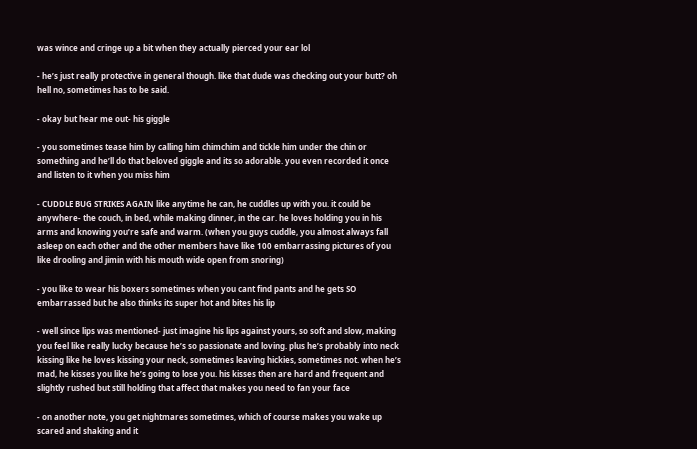was wince and cringe up a bit when they actually pierced your ear lol

- he’s just really protective in general though. like that dude was checking out your butt? oh hell no, sometimes has to be said.

- okay but hear me out- his giggle

- you sometimes tease him by calling him chimchim and tickle him under the chin or something and he’ll do that beloved giggle and its so adorable. you even recorded it once and listen to it when you miss him

- CUDDLE BUG STRIKES AGAIN like anytime he can, he cuddles up with you. it could be anywhere- the couch, in bed, while making dinner, in the car. he loves holding you in his arms and knowing you’re safe and warm. (when you guys cuddle, you almost always fall asleep on each other and the other members have like 100 embarrassing pictures of you like drooling and jimin with his mouth wide open from snoring)

- you like to wear his boxers sometimes when you cant find pants and he gets SO embarrassed but he also thinks its super hot and bites his lip

- well since lips was mentioned- just imagine his lips against yours, so soft and slow, making you feel like really lucky because he’s so passionate and loving. plus he’s probably into neck kissing like he loves kissing your neck, sometimes leaving hickies, sometimes not. when he’s mad, he kisses you like he’s going to lose you. his kisses then are hard and frequent and slightly rushed but still holding that affect that makes you need to fan your face

- on another note, you get nightmares sometimes, which of course makes you wake up scared and shaking and it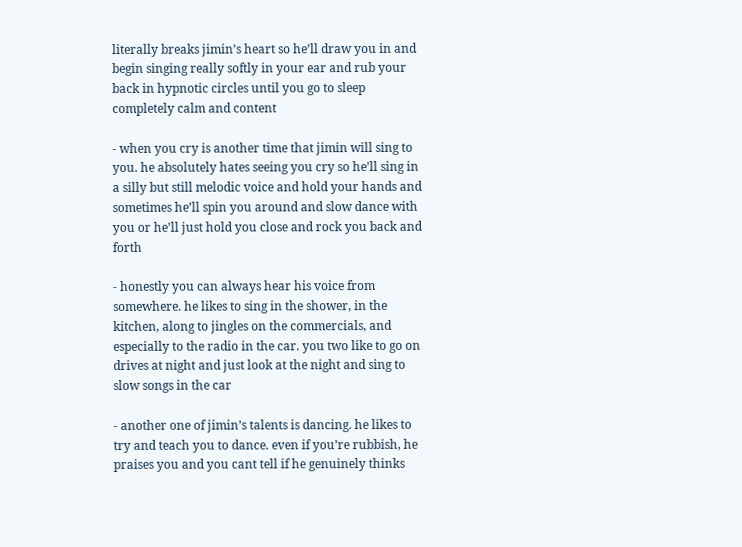literally breaks jimin’s heart so he’ll draw you in and begin singing really softly in your ear and rub your back in hypnotic circles until you go to sleep completely calm and content

- when you cry is another time that jimin will sing to you. he absolutely hates seeing you cry so he’ll sing in a silly but still melodic voice and hold your hands and sometimes he’ll spin you around and slow dance with you or he’ll just hold you close and rock you back and forth

- honestly you can always hear his voice from somewhere. he likes to sing in the shower, in the kitchen, along to jingles on the commercials, and especially to the radio in the car. you two like to go on drives at night and just look at the night and sing to slow songs in the car

- another one of jimin’s talents is dancing. he likes to try and teach you to dance. even if you’re rubbish, he praises you and you cant tell if he genuinely thinks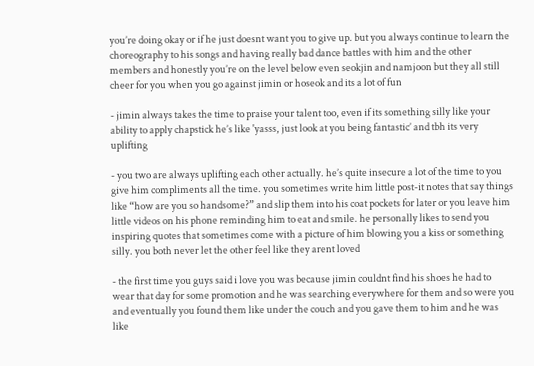you’re doing okay or if he just doesnt want you to give up. but you always continue to learn the choreography to his songs and having really bad dance battles with him and the other members and honestly you’re on the level below even seokjin and namjoon but they all still cheer for you when you go against jimin or hoseok and its a lot of fun

- jimin always takes the time to praise your talent too, even if its something silly like your ability to apply chapstick he’s like 'yasss, just look at you being fantastic’ and tbh its very uplifting

- you two are always uplifting each other actually. he’s quite insecure a lot of the time to you give him compliments all the time. you sometimes write him little post-it notes that say things like “how are you so handsome?” and slip them into his coat pockets for later or you leave him little videos on his phone reminding him to eat and smile. he personally likes to send you inspiring quotes that sometimes come with a picture of him blowing you a kiss or something silly. you both never let the other feel like they arent loved

- the first time you guys said i love you was because jimin couldnt find his shoes he had to wear that day for some promotion and he was searching everywhere for them and so were you and eventually you found them like under the couch and you gave them to him and he was like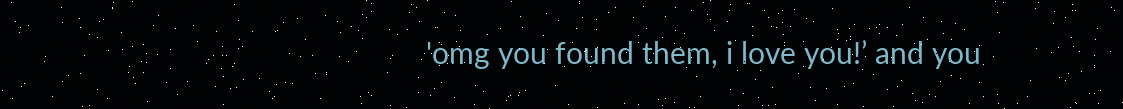'omg you found them, i love you!’ and you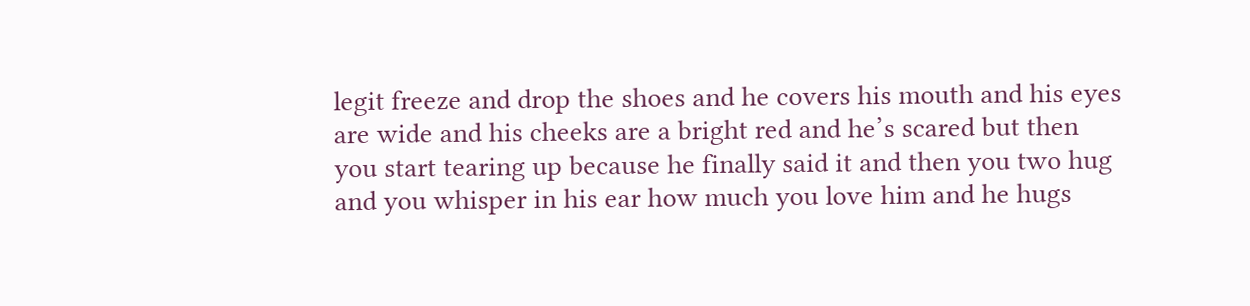legit freeze and drop the shoes and he covers his mouth and his eyes are wide and his cheeks are a bright red and he’s scared but then you start tearing up because he finally said it and then you two hug and you whisper in his ear how much you love him and he hugs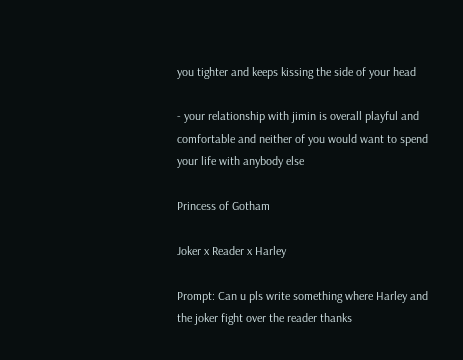you tighter and keeps kissing the side of your head

- your relationship with jimin is overall playful and comfortable and neither of you would want to spend your life with anybody else

Princess of Gotham

Joker x Reader x Harley

Prompt: Can u pls write something where Harley and the joker fight over the reader thanks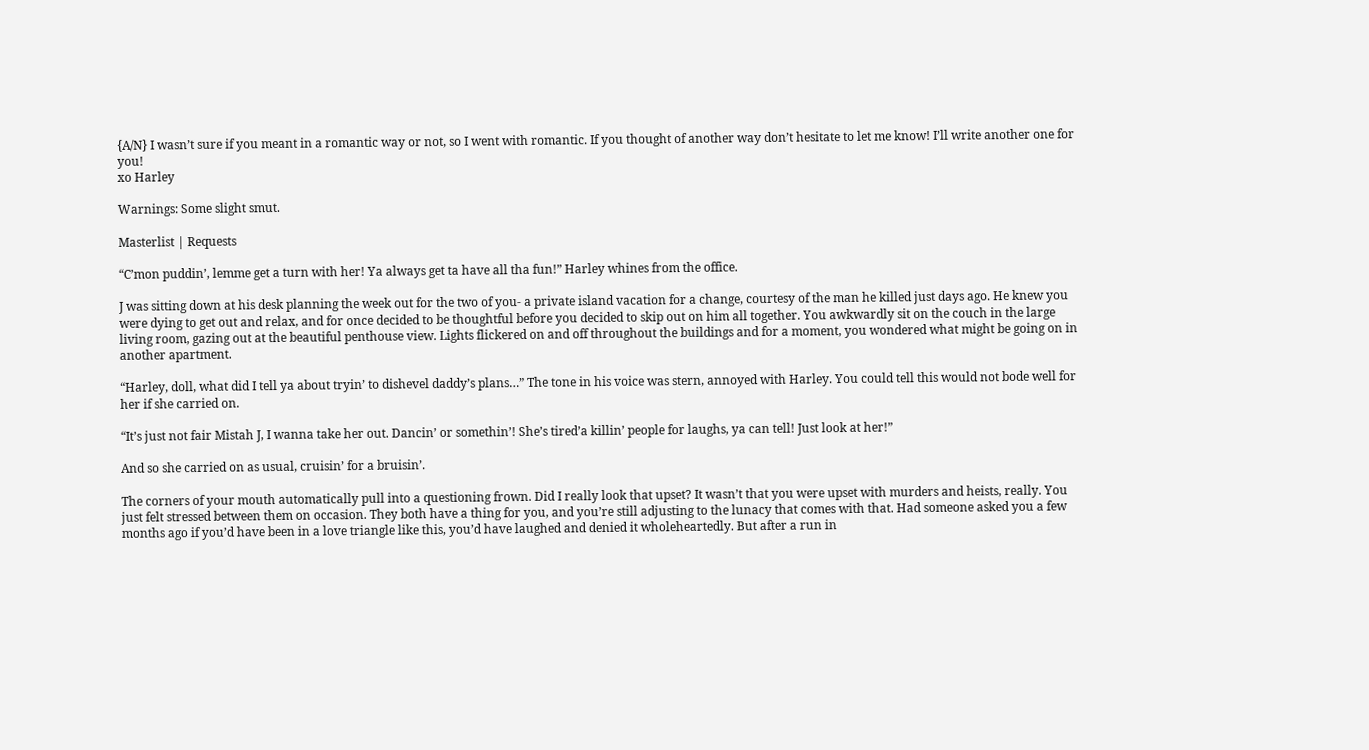{A/N} I wasn’t sure if you meant in a romantic way or not, so I went with romantic. If you thought of another way don’t hesitate to let me know! I’ll write another one for you!
xo Harley

Warnings: Some slight smut.

Masterlist | Requests

“C’mon puddin’, lemme get a turn with her! Ya always get ta have all tha fun!” Harley whines from the office.

J was sitting down at his desk planning the week out for the two of you- a private island vacation for a change, courtesy of the man he killed just days ago. He knew you were dying to get out and relax, and for once decided to be thoughtful before you decided to skip out on him all together. You awkwardly sit on the couch in the large living room, gazing out at the beautiful penthouse view. Lights flickered on and off throughout the buildings and for a moment, you wondered what might be going on in another apartment.

“Harley, doll, what did I tell ya about tryin’ to dishevel daddy’s plans…” The tone in his voice was stern, annoyed with Harley. You could tell this would not bode well for her if she carried on.

“It’s just not fair Mistah J, I wanna take her out. Dancin’ or somethin’! She’s tired’a killin’ people for laughs, ya can tell! Just look at her!”

And so she carried on as usual, cruisin’ for a bruisin’.

The corners of your mouth automatically pull into a questioning frown. Did I really look that upset? It wasn’t that you were upset with murders and heists, really. You just felt stressed between them on occasion. They both have a thing for you, and you’re still adjusting to the lunacy that comes with that. Had someone asked you a few months ago if you’d have been in a love triangle like this, you’d have laughed and denied it wholeheartedly. But after a run in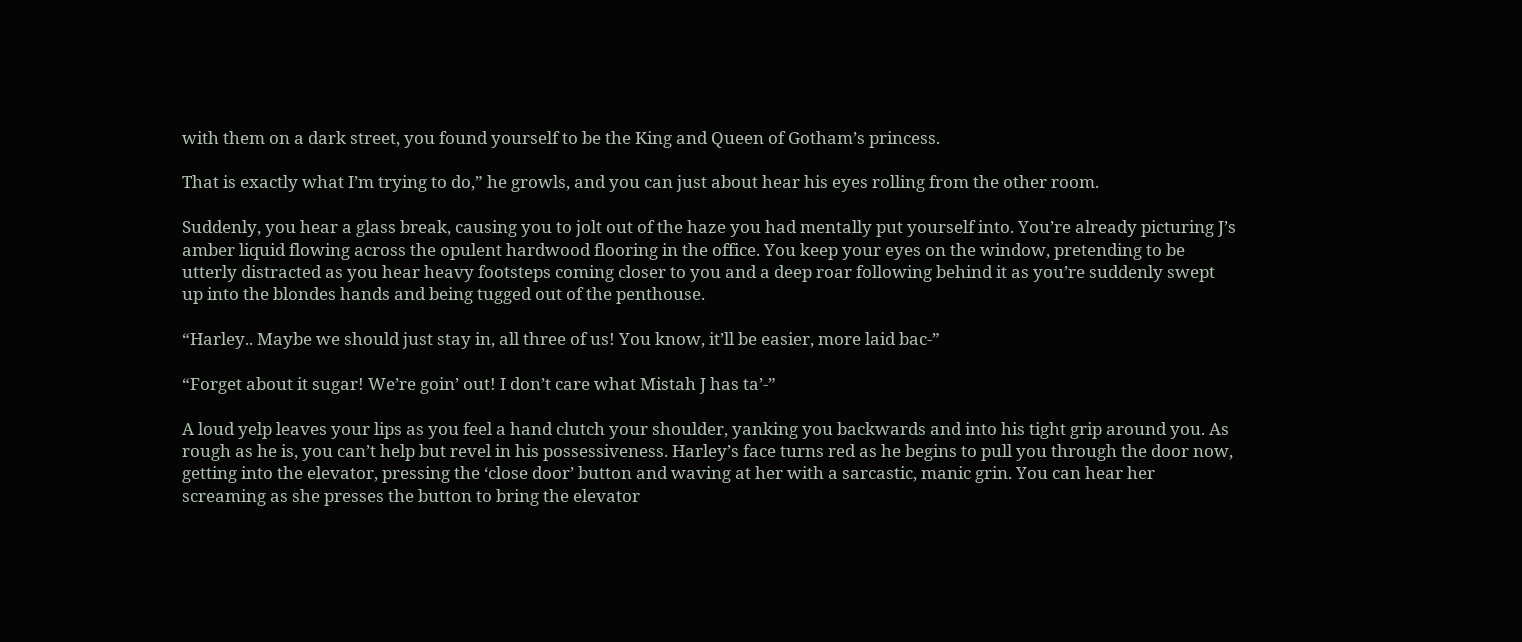with them on a dark street, you found yourself to be the King and Queen of Gotham’s princess.

That is exactly what I’m trying to do,” he growls, and you can just about hear his eyes rolling from the other room.

Suddenly, you hear a glass break, causing you to jolt out of the haze you had mentally put yourself into. You’re already picturing J’s amber liquid flowing across the opulent hardwood flooring in the office. You keep your eyes on the window, pretending to be utterly distracted as you hear heavy footsteps coming closer to you and a deep roar following behind it as you’re suddenly swept up into the blondes hands and being tugged out of the penthouse.

“Harley.. Maybe we should just stay in, all three of us! You know, it’ll be easier, more laid bac-”

“Forget about it sugar! We’re goin’ out! I don’t care what Mistah J has ta’-”

A loud yelp leaves your lips as you feel a hand clutch your shoulder, yanking you backwards and into his tight grip around you. As rough as he is, you can’t help but revel in his possessiveness. Harley’s face turns red as he begins to pull you through the door now, getting into the elevator, pressing the ‘close door’ button and waving at her with a sarcastic, manic grin. You can hear her screaming as she presses the button to bring the elevator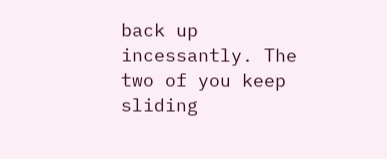back up incessantly. The two of you keep sliding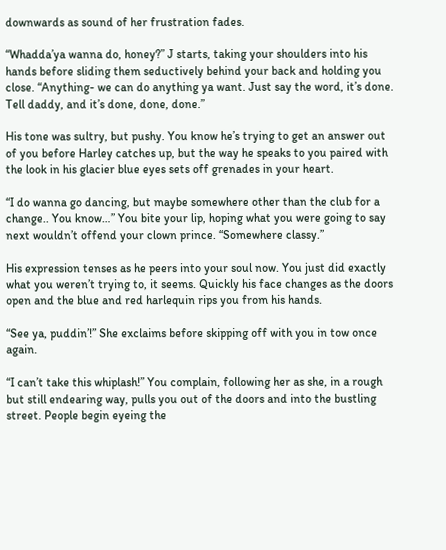downwards as sound of her frustration fades.

“Whadda’ya wanna do, honey?” J starts, taking your shoulders into his hands before sliding them seductively behind your back and holding you close. “Anything- we can do anything ya want. Just say the word, it’s done. Tell daddy, and it’s done, done, done.”

His tone was sultry, but pushy. You know he’s trying to get an answer out of you before Harley catches up, but the way he speaks to you paired with the look in his glacier blue eyes sets off grenades in your heart.

“I do wanna go dancing, but maybe somewhere other than the club for a change.. You know…” You bite your lip, hoping what you were going to say next wouldn’t offend your clown prince. “Somewhere classy.”

His expression tenses as he peers into your soul now. You just did exactly what you weren’t trying to, it seems. Quickly his face changes as the doors open and the blue and red harlequin rips you from his hands.

“See ya, puddin’!” She exclaims before skipping off with you in tow once again.

“I can’t take this whiplash!” You complain, following her as she, in a rough but still endearing way, pulls you out of the doors and into the bustling street. People begin eyeing the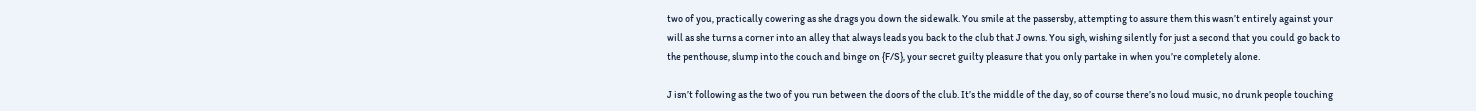two of you, practically cowering as she drags you down the sidewalk. You smile at the passersby, attempting to assure them this wasn’t entirely against your will as she turns a corner into an alley that always leads you back to the club that J owns. You sigh, wishing silently for just a second that you could go back to the penthouse, slump into the couch and binge on {F/S}, your secret guilty pleasure that you only partake in when you’re completely alone.

J isn’t following as the two of you run between the doors of the club. It’s the middle of the day, so of course there’s no loud music, no drunk people touching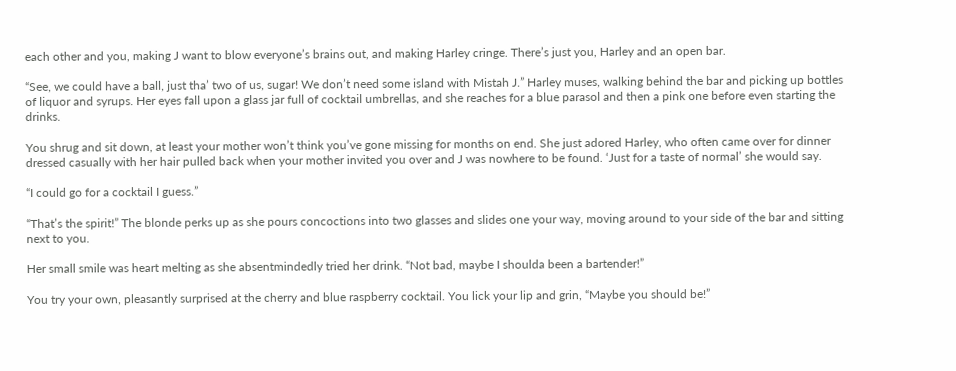each other and you, making J want to blow everyone’s brains out, and making Harley cringe. There’s just you, Harley and an open bar.

“See, we could have a ball, just tha’ two of us, sugar! We don’t need some island with Mistah J.” Harley muses, walking behind the bar and picking up bottles of liquor and syrups. Her eyes fall upon a glass jar full of cocktail umbrellas, and she reaches for a blue parasol and then a pink one before even starting the drinks.

You shrug and sit down, at least your mother won’t think you’ve gone missing for months on end. She just adored Harley, who often came over for dinner dressed casually with her hair pulled back when your mother invited you over and J was nowhere to be found. ‘Just for a taste of normal’ she would say.

“I could go for a cocktail I guess.”

“That’s the spirit!” The blonde perks up as she pours concoctions into two glasses and slides one your way, moving around to your side of the bar and sitting next to you.

Her small smile was heart melting as she absentmindedly tried her drink. “Not bad, maybe I shoulda been a bartender!”

You try your own, pleasantly surprised at the cherry and blue raspberry cocktail. You lick your lip and grin, “Maybe you should be!”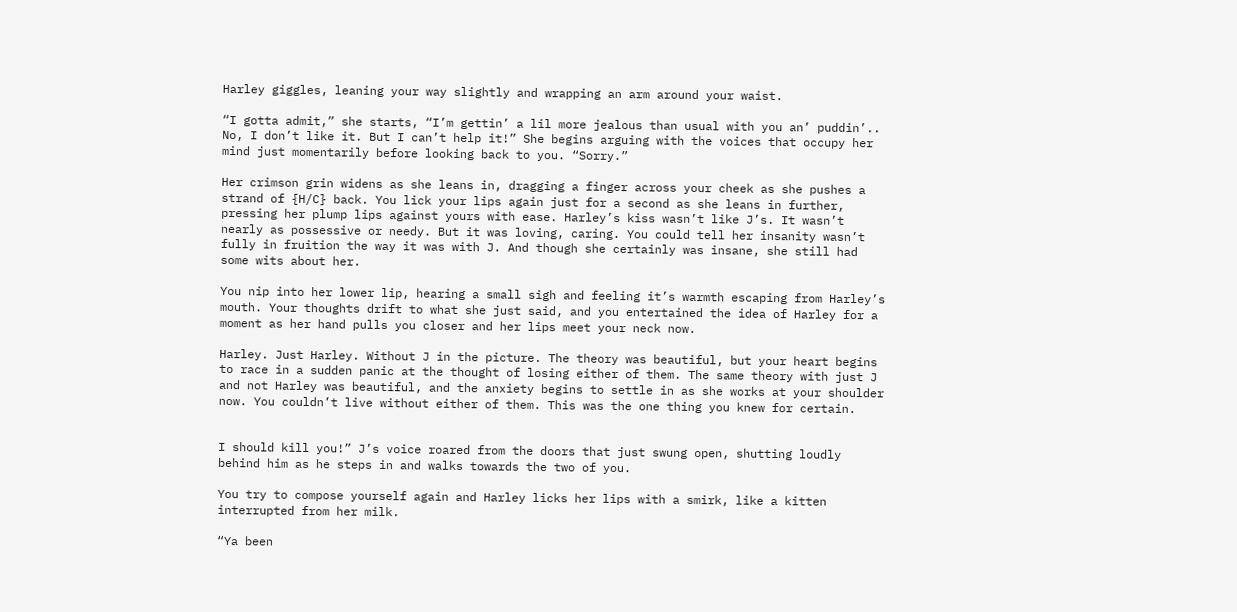Harley giggles, leaning your way slightly and wrapping an arm around your waist.

“I gotta admit,” she starts, “I’m gettin’ a lil more jealous than usual with you an’ puddin’.. No, I don’t like it. But I can’t help it!” She begins arguing with the voices that occupy her mind just momentarily before looking back to you. “Sorry.”

Her crimson grin widens as she leans in, dragging a finger across your cheek as she pushes a strand of {H/C} back. You lick your lips again just for a second as she leans in further, pressing her plump lips against yours with ease. Harley’s kiss wasn’t like J’s. It wasn’t nearly as possessive or needy. But it was loving, caring. You could tell her insanity wasn’t fully in fruition the way it was with J. And though she certainly was insane, she still had some wits about her.

You nip into her lower lip, hearing a small sigh and feeling it’s warmth escaping from Harley’s mouth. Your thoughts drift to what she just said, and you entertained the idea of Harley for a moment as her hand pulls you closer and her lips meet your neck now.

Harley. Just Harley. Without J in the picture. The theory was beautiful, but your heart begins to race in a sudden panic at the thought of losing either of them. The same theory with just J and not Harley was beautiful, and the anxiety begins to settle in as she works at your shoulder now. You couldn’t live without either of them. This was the one thing you knew for certain.


I should kill you!” J’s voice roared from the doors that just swung open, shutting loudly behind him as he steps in and walks towards the two of you.

You try to compose yourself again and Harley licks her lips with a smirk, like a kitten interrupted from her milk.

“Ya been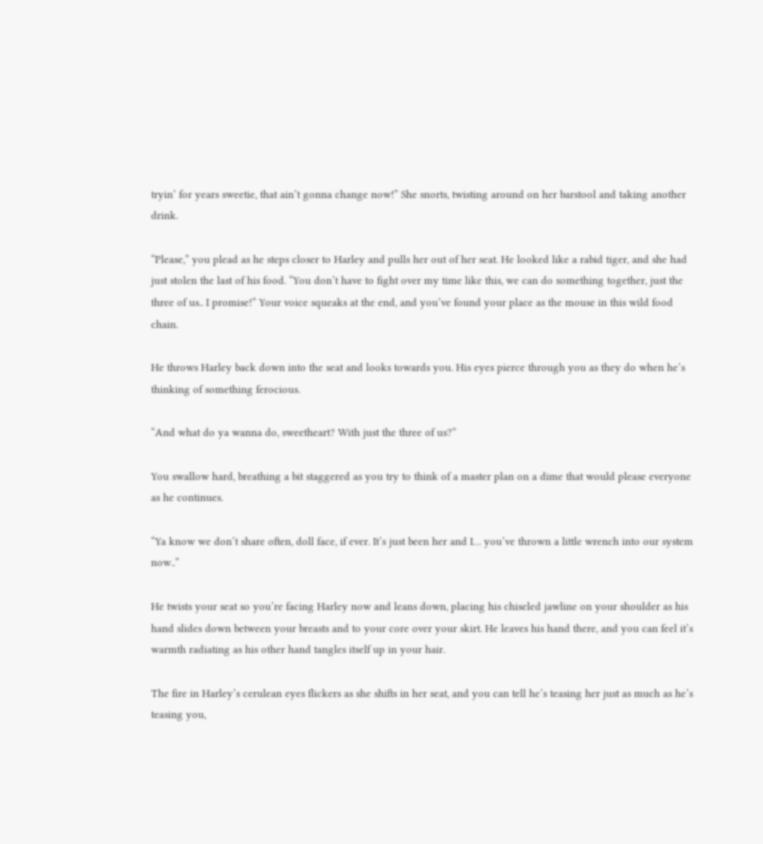tryin’ for years sweetie, that ain’t gonna change now!” She snorts, twisting around on her barstool and taking another drink.

“Please,” you plead as he steps closer to Harley and pulls her out of her seat. He looked like a rabid tiger, and she had just stolen the last of his food. “You don’t have to fight over my time like this, we can do something together, just the three of us.. I promise!” Your voice squeaks at the end, and you’ve found your place as the mouse in this wild food chain.

He throws Harley back down into the seat and looks towards you. His eyes pierce through you as they do when he’s thinking of something ferocious.

“And what do ya wanna do, sweetheart? With just the three of us?”

You swallow hard, breathing a bit staggered as you try to think of a master plan on a dime that would please everyone as he continues.

“Ya know we don’t share often, doll face, if ever. It’s just been her and I… you’ve thrown a little wrench into our system now..”

He twists your seat so you’re facing Harley now and leans down, placing his chiseled jawline on your shoulder as his hand slides down between your breasts and to your core over your skirt. He leaves his hand there, and you can feel it’s warmth radiating as his other hand tangles itself up in your hair.

The fire in Harley’s cerulean eyes flickers as she shifts in her seat, and you can tell he’s teasing her just as much as he’s teasing you,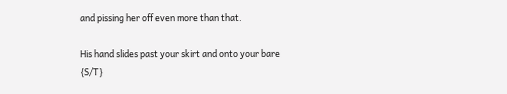and pissing her off even more than that.

His hand slides past your skirt and onto your bare {S/T}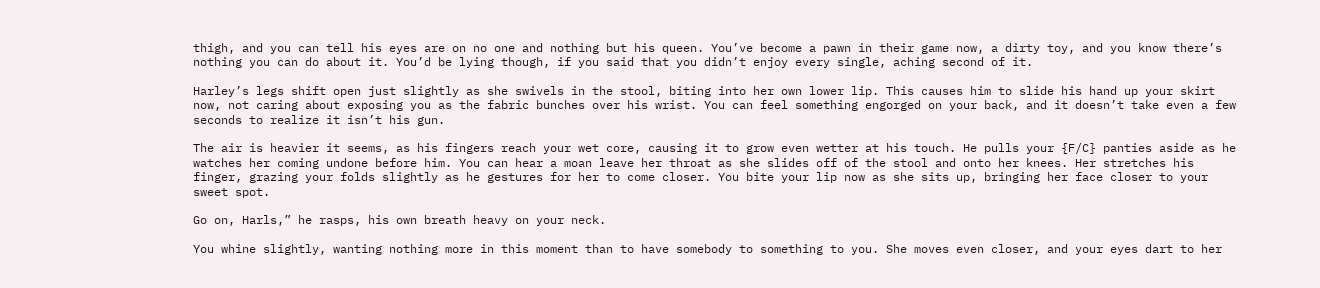thigh, and you can tell his eyes are on no one and nothing but his queen. You’ve become a pawn in their game now, a dirty toy, and you know there’s nothing you can do about it. You’d be lying though, if you said that you didn’t enjoy every single, aching second of it.

Harley’s legs shift open just slightly as she swivels in the stool, biting into her own lower lip. This causes him to slide his hand up your skirt now, not caring about exposing you as the fabric bunches over his wrist. You can feel something engorged on your back, and it doesn’t take even a few seconds to realize it isn’t his gun.

The air is heavier it seems, as his fingers reach your wet core, causing it to grow even wetter at his touch. He pulls your {F/C} panties aside as he watches her coming undone before him. You can hear a moan leave her throat as she slides off of the stool and onto her knees. Her stretches his finger, grazing your folds slightly as he gestures for her to come closer. You bite your lip now as she sits up, bringing her face closer to your sweet spot.

Go on, Harls,” he rasps, his own breath heavy on your neck.

You whine slightly, wanting nothing more in this moment than to have somebody to something to you. She moves even closer, and your eyes dart to her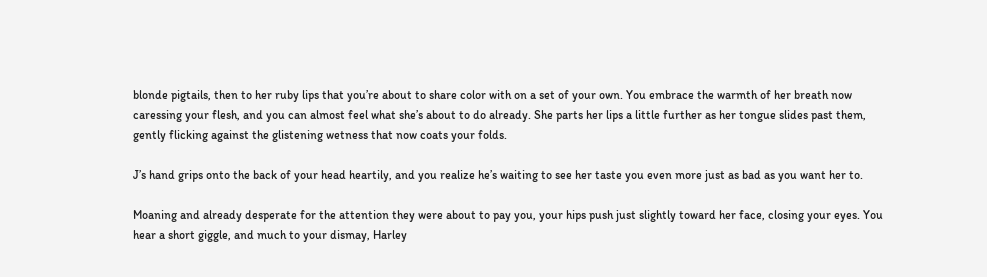blonde pigtails, then to her ruby lips that you’re about to share color with on a set of your own. You embrace the warmth of her breath now caressing your flesh, and you can almost feel what she’s about to do already. She parts her lips a little further as her tongue slides past them, gently flicking against the glistening wetness that now coats your folds.

J’s hand grips onto the back of your head heartily, and you realize he’s waiting to see her taste you even more just as bad as you want her to.

Moaning and already desperate for the attention they were about to pay you, your hips push just slightly toward her face, closing your eyes. You hear a short giggle, and much to your dismay, Harley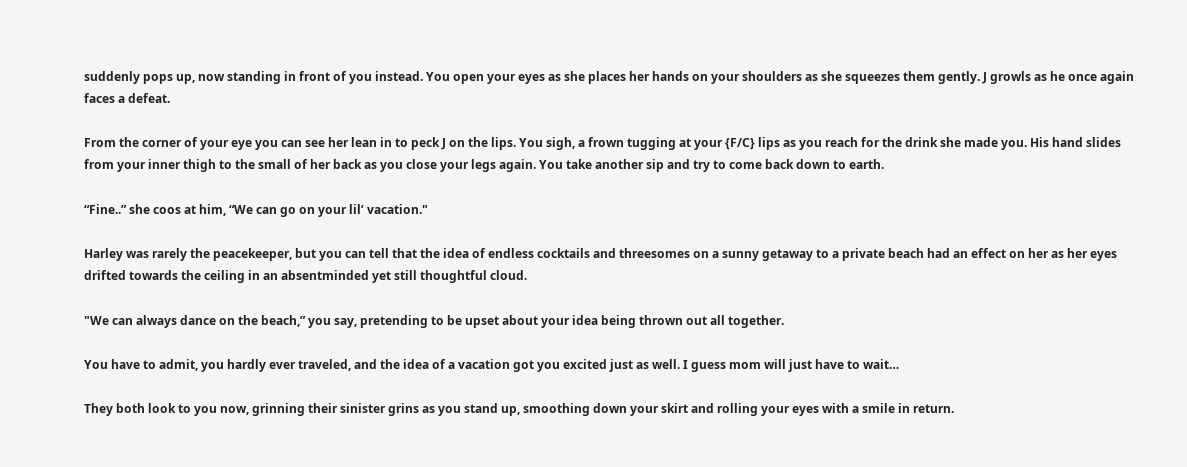suddenly pops up, now standing in front of you instead. You open your eyes as she places her hands on your shoulders as she squeezes them gently. J growls as he once again faces a defeat.

From the corner of your eye you can see her lean in to peck J on the lips. You sigh, a frown tugging at your {F/C} lips as you reach for the drink she made you. His hand slides from your inner thigh to the small of her back as you close your legs again. You take another sip and try to come back down to earth.

“Fine..” she coos at him, “We can go on your lil’ vacation."

Harley was rarely the peacekeeper, but you can tell that the idea of endless cocktails and threesomes on a sunny getaway to a private beach had an effect on her as her eyes drifted towards the ceiling in an absentminded yet still thoughtful cloud.

"We can always dance on the beach,” you say, pretending to be upset about your idea being thrown out all together.

You have to admit, you hardly ever traveled, and the idea of a vacation got you excited just as well. I guess mom will just have to wait…

They both look to you now, grinning their sinister grins as you stand up, smoothing down your skirt and rolling your eyes with a smile in return.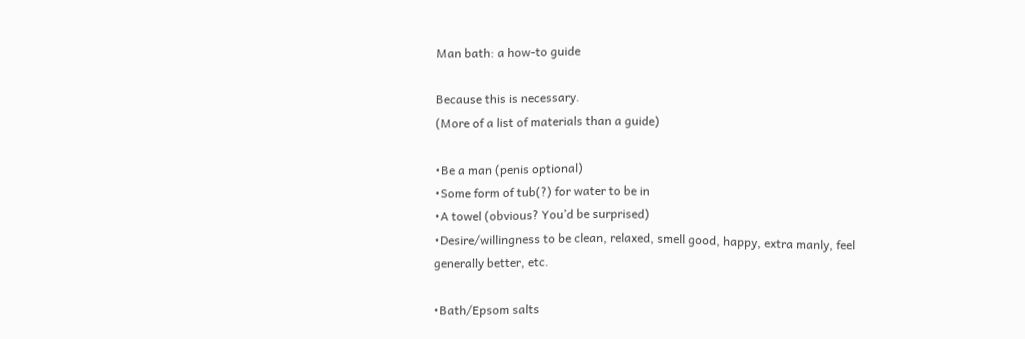Man bath: a how-to guide

Because this is necessary.
(More of a list of materials than a guide)

•Be a man (penis optional)
•Some form of tub(?) for water to be in
•A towel (obvious? You’d be surprised)
•Desire/willingness to be clean, relaxed, smell good, happy, extra manly, feel generally better, etc.

•Bath/Epsom salts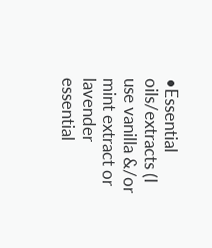•Essential oils/extracts (I use vanilla &/or mint extract or lavender essential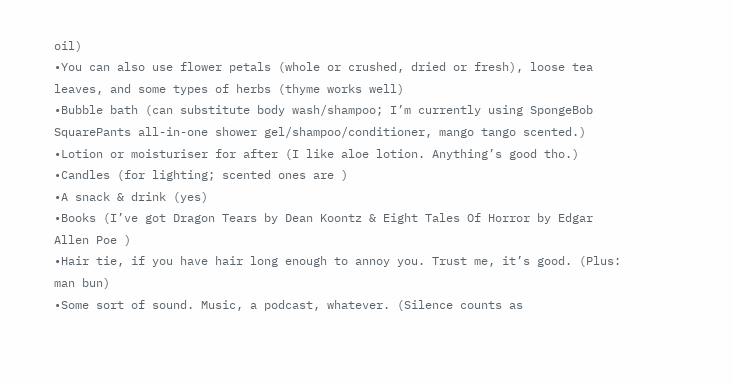oil)
•You can also use flower petals (whole or crushed, dried or fresh), loose tea leaves, and some types of herbs (thyme works well)
•Bubble bath (can substitute body wash/shampoo; I’m currently using SpongeBob SquarePants all-in-one shower gel/shampoo/conditioner, mango tango scented.)
•Lotion or moisturiser for after (I like aloe lotion. Anything’s good tho.)
•Candles (for lighting; scented ones are )
•A snack & drink (yes)
•Books (I’ve got Dragon Tears by Dean Koontz & Eight Tales Of Horror by Edgar Allen Poe )
•Hair tie, if you have hair long enough to annoy you. Trust me, it’s good. (Plus: man bun)
•Some sort of sound. Music, a podcast, whatever. (Silence counts as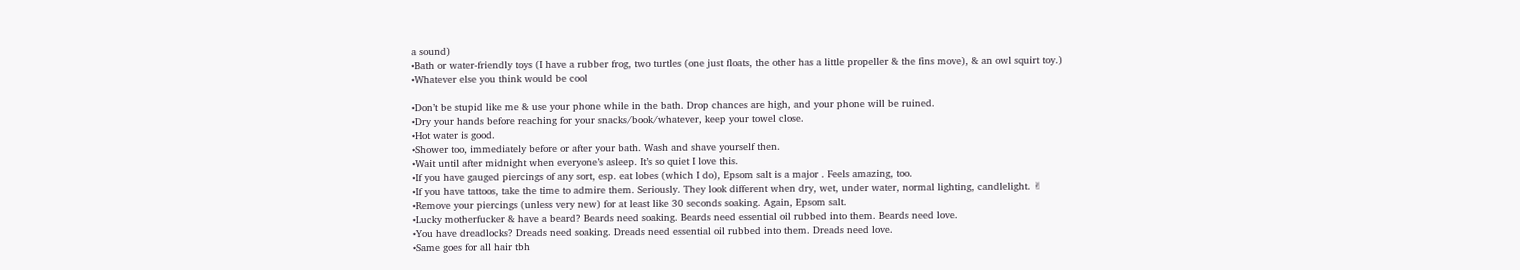a sound)
•Bath or water-friendly toys (I have a rubber frog, two turtles (one just floats, the other has a little propeller & the fins move), & an owl squirt toy.)
•Whatever else you think would be cool

•Don’t be stupid like me & use your phone while in the bath. Drop chances are high, and your phone will be ruined.
•Dry your hands before reaching for your snacks/book/whatever, keep your towel close.
•Hot water is good.
•Shower too, immediately before or after your bath. Wash and shave yourself then.
•Wait until after midnight when everyone’s asleep. It’s so quiet I love this.
•If you have gauged piercings of any sort, esp. eat lobes (which I do), Epsom salt is a major . Feels amazing, too.
•If you have tattoos, take the time to admire them. Seriously. They look different when dry, wet, under water, normal lighting, candlelight. ✌
•Remove your piercings (unless very new) for at least like 30 seconds soaking. Again, Epsom salt.
•Lucky motherfucker & have a beard? Beards need soaking. Beards need essential oil rubbed into them. Beards need love.
•You have dreadlocks? Dreads need soaking. Dreads need essential oil rubbed into them. Dreads need love.
•Same goes for all hair tbh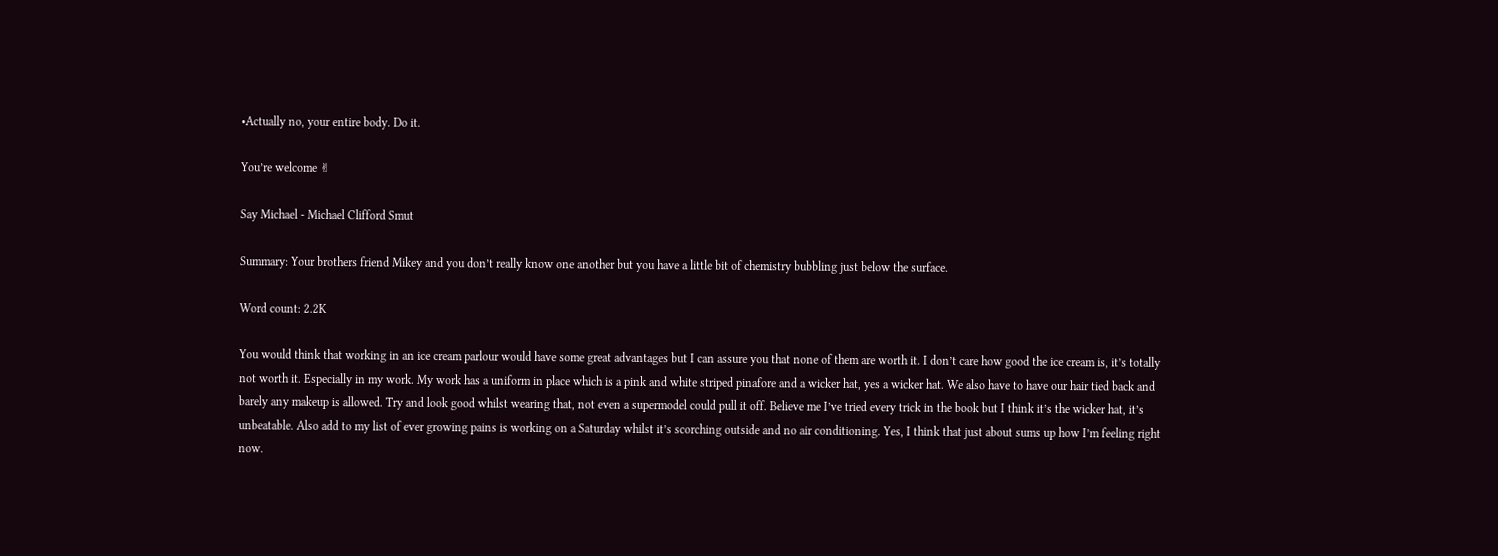•Actually no, your entire body. Do it.

You’re welcome ✌

Say Michael - Michael Clifford Smut

Summary: Your brothers friend Mikey and you don’t really know one another but you have a little bit of chemistry bubbling just below the surface.

Word count: 2.2K

You would think that working in an ice cream parlour would have some great advantages but I can assure you that none of them are worth it. I don’t care how good the ice cream is, it’s totally not worth it. Especially in my work. My work has a uniform in place which is a pink and white striped pinafore and a wicker hat, yes a wicker hat. We also have to have our hair tied back and barely any makeup is allowed. Try and look good whilst wearing that, not even a supermodel could pull it off. Believe me I’ve tried every trick in the book but I think it’s the wicker hat, it’s unbeatable. Also add to my list of ever growing pains is working on a Saturday whilst it’s scorching outside and no air conditioning. Yes, I think that just about sums up how I’m feeling right now.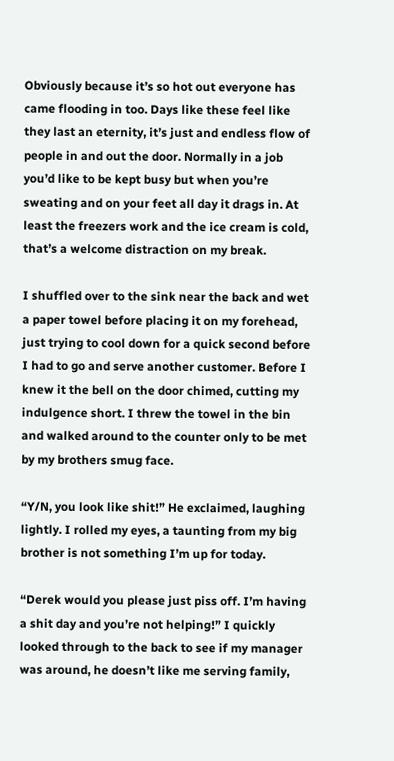Obviously because it’s so hot out everyone has came flooding in too. Days like these feel like they last an eternity, it’s just and endless flow of people in and out the door. Normally in a job you’d like to be kept busy but when you’re sweating and on your feet all day it drags in. At least the freezers work and the ice cream is cold, that’s a welcome distraction on my break.

I shuffled over to the sink near the back and wet a paper towel before placing it on my forehead, just trying to cool down for a quick second before I had to go and serve another customer. Before I knew it the bell on the door chimed, cutting my indulgence short. I threw the towel in the bin and walked around to the counter only to be met by my brothers smug face.

“Y/N, you look like shit!” He exclaimed, laughing lightly. I rolled my eyes, a taunting from my big brother is not something I’m up for today.

“Derek would you please just piss off. I’m having a shit day and you’re not helping!” I quickly looked through to the back to see if my manager was around, he doesn’t like me serving family,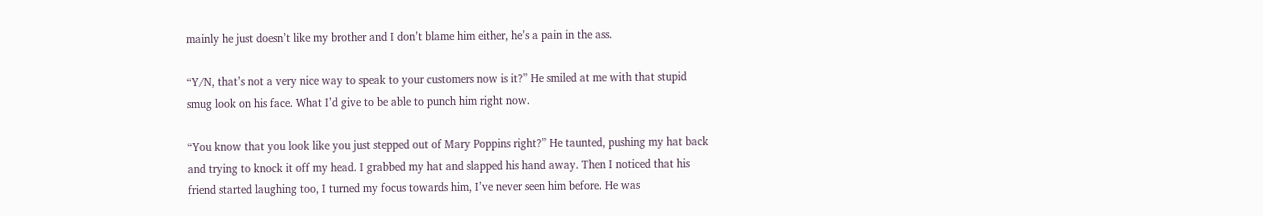mainly he just doesn’t like my brother and I don’t blame him either, he’s a pain in the ass.

“Y/N, that’s not a very nice way to speak to your customers now is it?” He smiled at me with that stupid smug look on his face. What I’d give to be able to punch him right now.

“You know that you look like you just stepped out of Mary Poppins right?” He taunted, pushing my hat back and trying to knock it off my head. I grabbed my hat and slapped his hand away. Then I noticed that his friend started laughing too, I turned my focus towards him, I’ve never seen him before. He was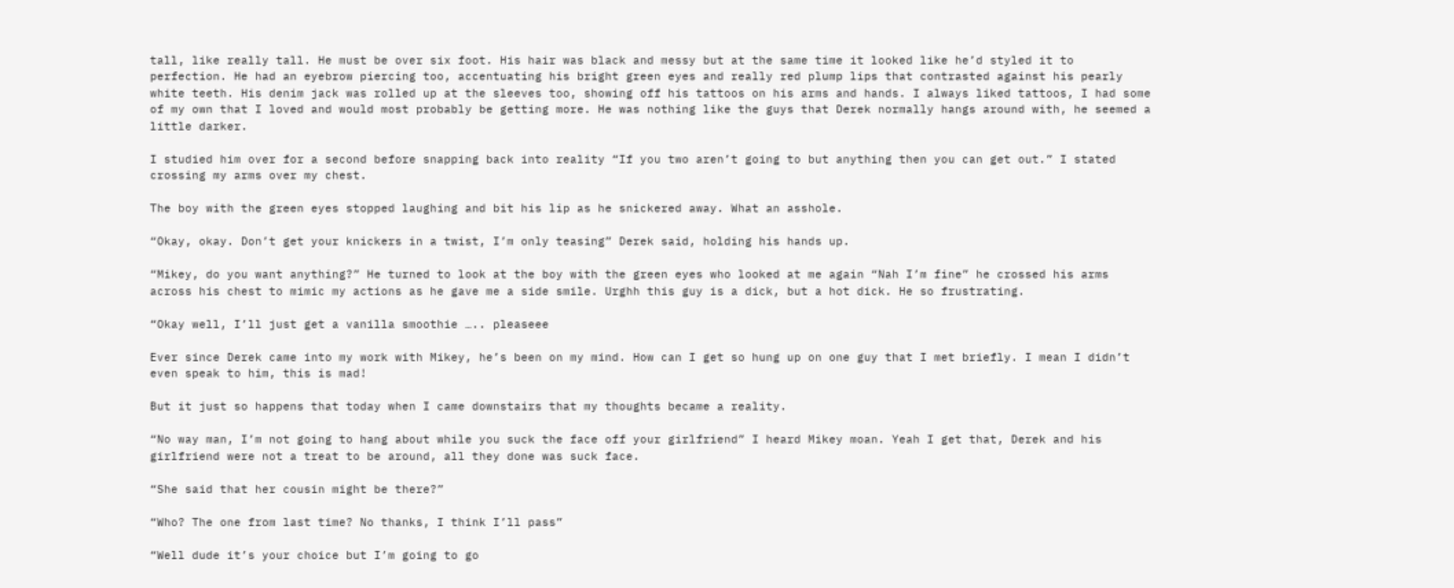tall, like really tall. He must be over six foot. His hair was black and messy but at the same time it looked like he’d styled it to perfection. He had an eyebrow piercing too, accentuating his bright green eyes and really red plump lips that contrasted against his pearly white teeth. His denim jack was rolled up at the sleeves too, showing off his tattoos on his arms and hands. I always liked tattoos, I had some of my own that I loved and would most probably be getting more. He was nothing like the guys that Derek normally hangs around with, he seemed a little darker.

I studied him over for a second before snapping back into reality “If you two aren’t going to but anything then you can get out.” I stated crossing my arms over my chest.

The boy with the green eyes stopped laughing and bit his lip as he snickered away. What an asshole.

“Okay, okay. Don’t get your knickers in a twist, I’m only teasing” Derek said, holding his hands up.

“Mikey, do you want anything?” He turned to look at the boy with the green eyes who looked at me again “Nah I’m fine” he crossed his arms across his chest to mimic my actions as he gave me a side smile. Urghh this guy is a dick, but a hot dick. He so frustrating.

“Okay well, I’ll just get a vanilla smoothie ….. pleaseee

Ever since Derek came into my work with Mikey, he’s been on my mind. How can I get so hung up on one guy that I met briefly. I mean I didn’t even speak to him, this is mad!

But it just so happens that today when I came downstairs that my thoughts became a reality.

“No way man, I’m not going to hang about while you suck the face off your girlfriend” I heard Mikey moan. Yeah I get that, Derek and his girlfriend were not a treat to be around, all they done was suck face.

“She said that her cousin might be there?”

“Who? The one from last time? No thanks, I think I’ll pass”

“Well dude it’s your choice but I’m going to go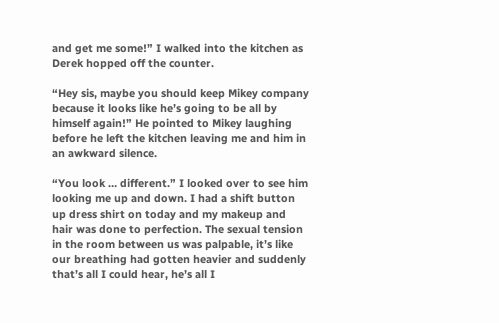and get me some!” I walked into the kitchen as Derek hopped off the counter.

“Hey sis, maybe you should keep Mikey company because it looks like he’s going to be all by himself again!” He pointed to Mikey laughing before he left the kitchen leaving me and him in an awkward silence.

“You look … different.” I looked over to see him looking me up and down. I had a shift button up dress shirt on today and my makeup and hair was done to perfection. The sexual tension in the room between us was palpable, it’s like our breathing had gotten heavier and suddenly that’s all I could hear, he’s all I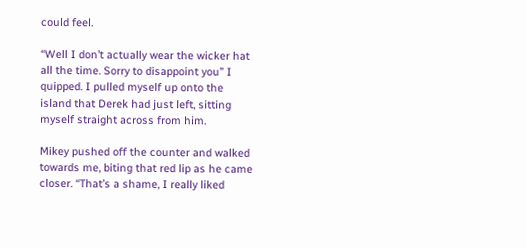could feel.

“Well I don’t actually wear the wicker hat all the time. Sorry to disappoint you” I quipped. I pulled myself up onto the island that Derek had just left, sitting myself straight across from him.

Mikey pushed off the counter and walked towards me, biting that red lip as he came closer. “That’s a shame, I really liked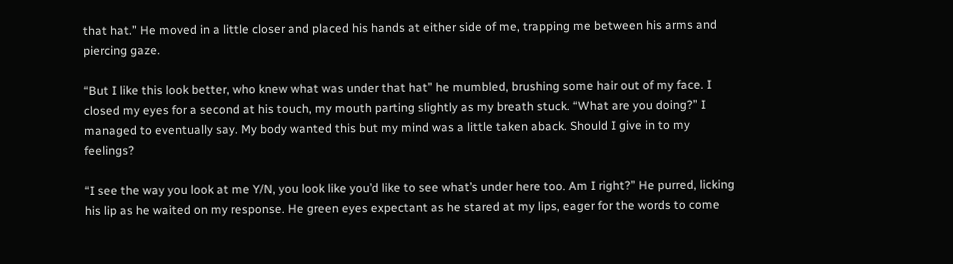that hat.” He moved in a little closer and placed his hands at either side of me, trapping me between his arms and piercing gaze.

“But I like this look better, who knew what was under that hat” he mumbled, brushing some hair out of my face. I closed my eyes for a second at his touch, my mouth parting slightly as my breath stuck. “What are you doing?” I managed to eventually say. My body wanted this but my mind was a little taken aback. Should I give in to my feelings?

“I see the way you look at me Y/N, you look like you’d like to see what’s under here too. Am I right?” He purred, licking his lip as he waited on my response. He green eyes expectant as he stared at my lips, eager for the words to come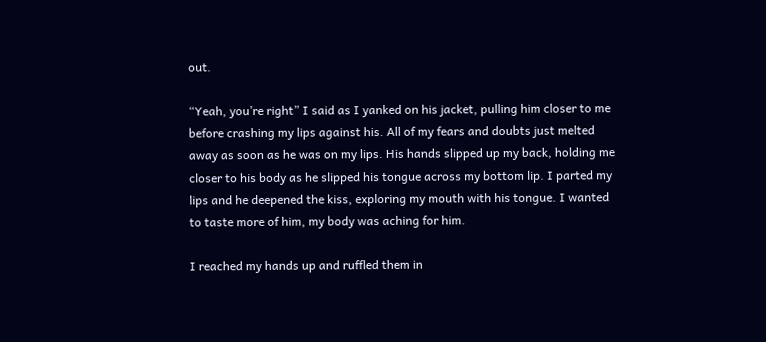out.

“Yeah, you’re right” I said as I yanked on his jacket, pulling him closer to me before crashing my lips against his. All of my fears and doubts just melted away as soon as he was on my lips. His hands slipped up my back, holding me closer to his body as he slipped his tongue across my bottom lip. I parted my lips and he deepened the kiss, exploring my mouth with his tongue. I wanted to taste more of him, my body was aching for him.

I reached my hands up and ruffled them in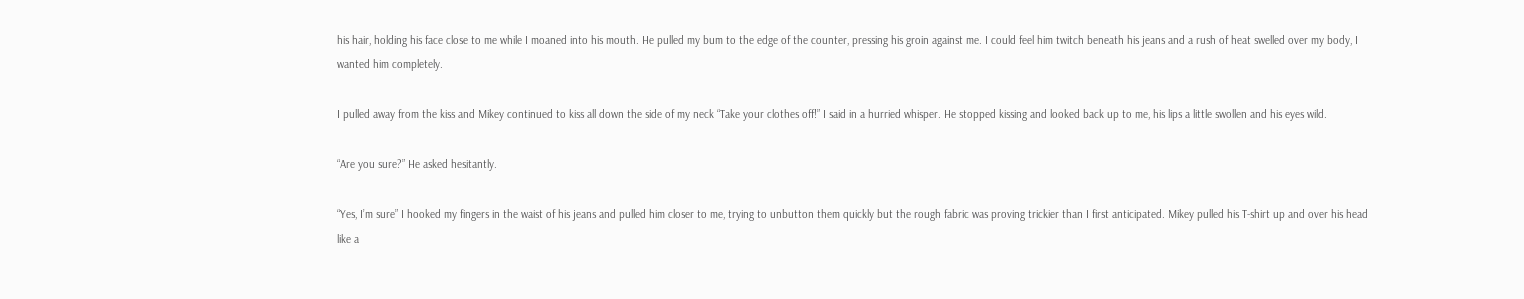his hair, holding his face close to me while I moaned into his mouth. He pulled my bum to the edge of the counter, pressing his groin against me. I could feel him twitch beneath his jeans and a rush of heat swelled over my body, I wanted him completely.

I pulled away from the kiss and Mikey continued to kiss all down the side of my neck “Take your clothes off!” I said in a hurried whisper. He stopped kissing and looked back up to me, his lips a little swollen and his eyes wild.

“Are you sure?” He asked hesitantly.

“Yes, I’m sure” I hooked my fingers in the waist of his jeans and pulled him closer to me, trying to unbutton them quickly but the rough fabric was proving trickier than I first anticipated. Mikey pulled his T-shirt up and over his head like a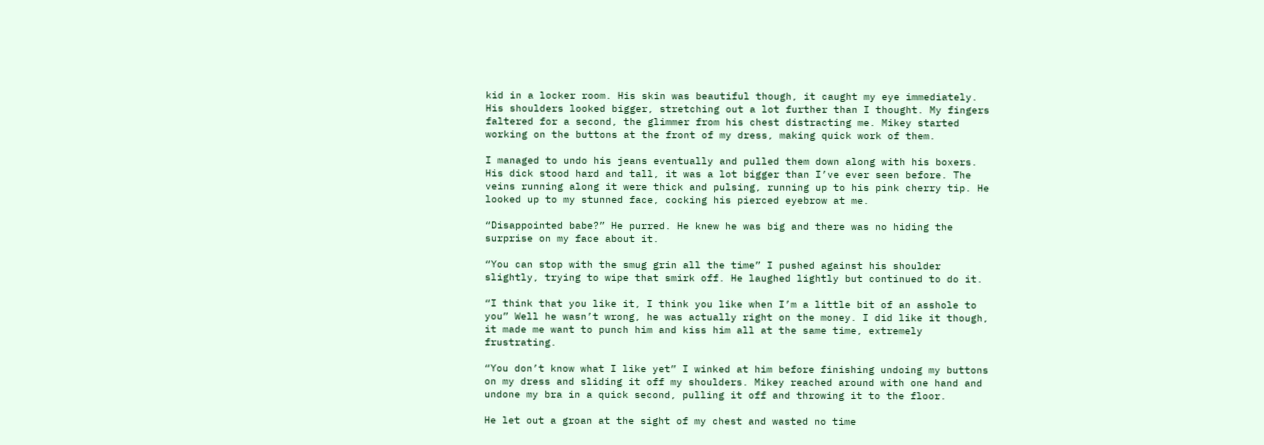kid in a locker room. His skin was beautiful though, it caught my eye immediately. His shoulders looked bigger, stretching out a lot further than I thought. My fingers faltered for a second, the glimmer from his chest distracting me. Mikey started working on the buttons at the front of my dress, making quick work of them.

I managed to undo his jeans eventually and pulled them down along with his boxers. His dick stood hard and tall, it was a lot bigger than I’ve ever seen before. The veins running along it were thick and pulsing, running up to his pink cherry tip. He looked up to my stunned face, cocking his pierced eyebrow at me.

“Disappointed babe?” He purred. He knew he was big and there was no hiding the surprise on my face about it.

“You can stop with the smug grin all the time” I pushed against his shoulder slightly, trying to wipe that smirk off. He laughed lightly but continued to do it.

“I think that you like it, I think you like when I’m a little bit of an asshole to you” Well he wasn’t wrong, he was actually right on the money. I did like it though, it made me want to punch him and kiss him all at the same time, extremely frustrating.

“You don’t know what I like yet” I winked at him before finishing undoing my buttons on my dress and sliding it off my shoulders. Mikey reached around with one hand and undone my bra in a quick second, pulling it off and throwing it to the floor.

He let out a groan at the sight of my chest and wasted no time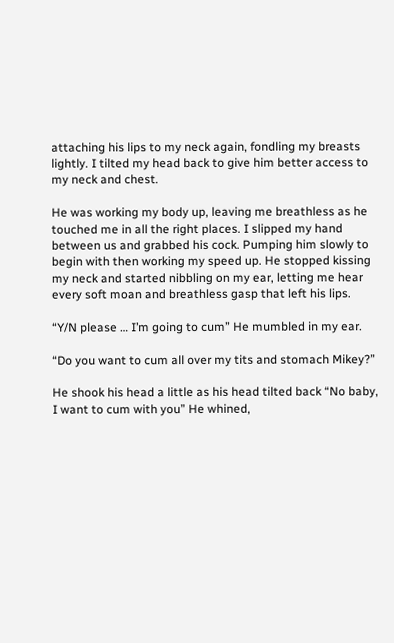attaching his lips to my neck again, fondling my breasts lightly. I tilted my head back to give him better access to my neck and chest.

He was working my body up, leaving me breathless as he touched me in all the right places. I slipped my hand between us and grabbed his cock. Pumping him slowly to begin with then working my speed up. He stopped kissing my neck and started nibbling on my ear, letting me hear every soft moan and breathless gasp that left his lips.

“Y/N please … I’m going to cum” He mumbled in my ear.

“Do you want to cum all over my tits and stomach Mikey?”

He shook his head a little as his head tilted back “No baby, I want to cum with you” He whined,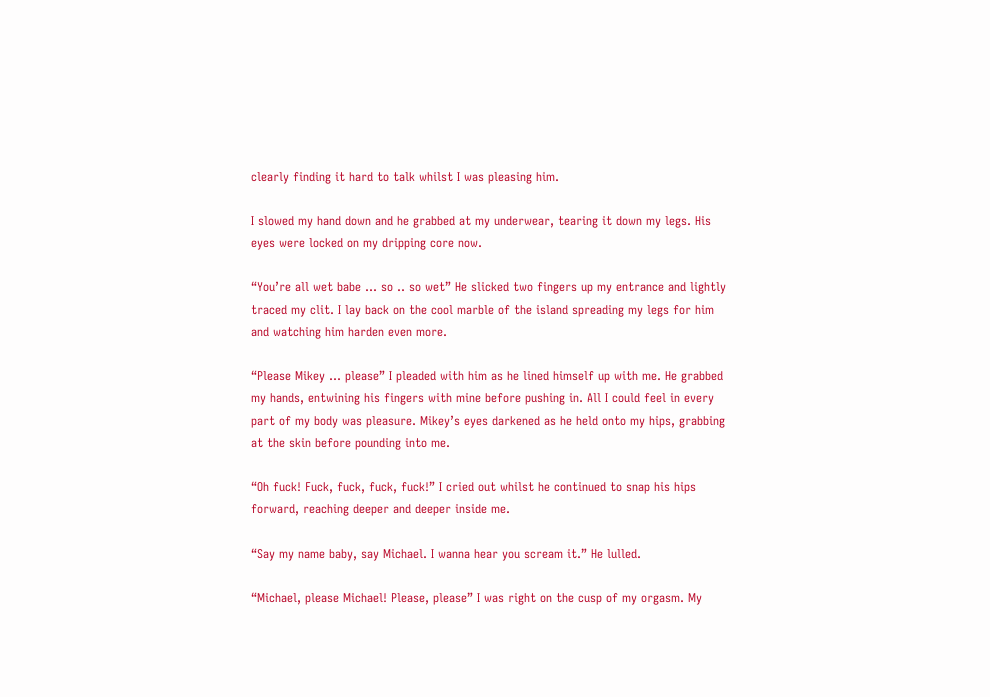clearly finding it hard to talk whilst I was pleasing him.

I slowed my hand down and he grabbed at my underwear, tearing it down my legs. His eyes were locked on my dripping core now.

“You’re all wet babe … so .. so wet” He slicked two fingers up my entrance and lightly traced my clit. I lay back on the cool marble of the island spreading my legs for him and watching him harden even more.

“Please Mikey … please” I pleaded with him as he lined himself up with me. He grabbed my hands, entwining his fingers with mine before pushing in. All I could feel in every part of my body was pleasure. Mikey’s eyes darkened as he held onto my hips, grabbing at the skin before pounding into me.

“Oh fuck! Fuck, fuck, fuck, fuck!” I cried out whilst he continued to snap his hips forward, reaching deeper and deeper inside me.

“Say my name baby, say Michael. I wanna hear you scream it.” He lulled.

“Michael, please Michael! Please, please” I was right on the cusp of my orgasm. My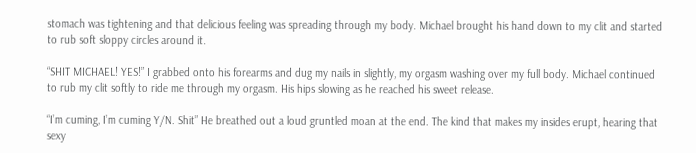stomach was tightening and that delicious feeling was spreading through my body. Michael brought his hand down to my clit and started to rub soft sloppy circles around it.

“SHIT MICHAEL! YES!” I grabbed onto his forearms and dug my nails in slightly, my orgasm washing over my full body. Michael continued to rub my clit softly to ride me through my orgasm. His hips slowing as he reached his sweet release.

“I’m cuming, I’m cuming Y/N. Shit” He breathed out a loud gruntled moan at the end. The kind that makes my insides erupt, hearing that sexy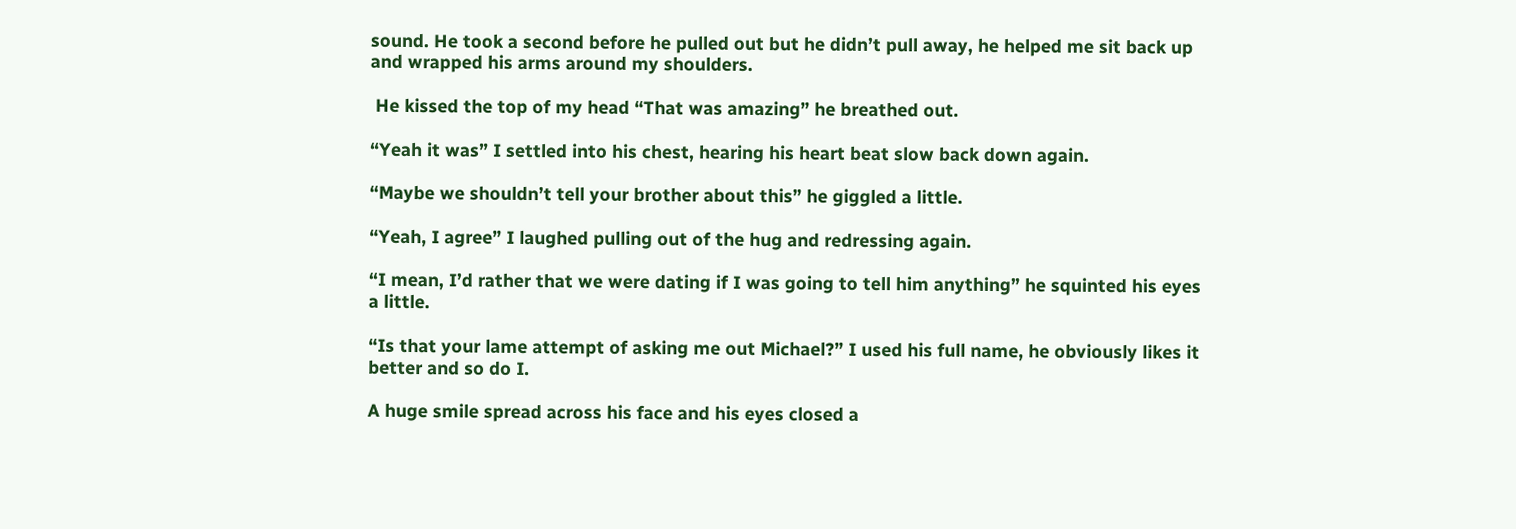sound. He took a second before he pulled out but he didn’t pull away, he helped me sit back up and wrapped his arms around my shoulders.

 He kissed the top of my head “That was amazing” he breathed out.

“Yeah it was” I settled into his chest, hearing his heart beat slow back down again.

“Maybe we shouldn’t tell your brother about this” he giggled a little.

“Yeah, I agree” I laughed pulling out of the hug and redressing again.

“I mean, I’d rather that we were dating if I was going to tell him anything” he squinted his eyes a little.

“Is that your lame attempt of asking me out Michael?” I used his full name, he obviously likes it better and so do I.

A huge smile spread across his face and his eyes closed a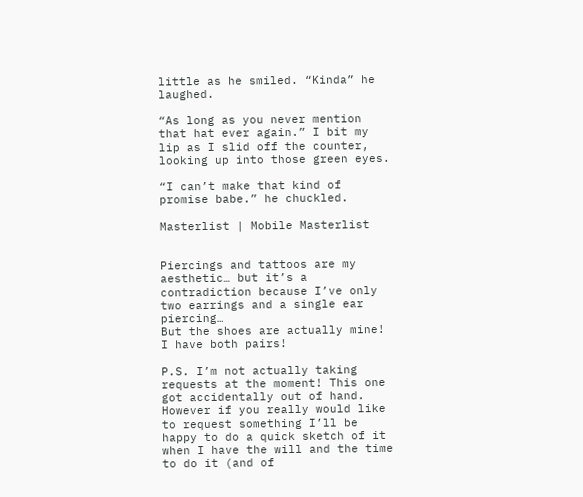little as he smiled. “Kinda” he laughed.

“As long as you never mention that hat ever again.” I bit my lip as I slid off the counter, looking up into those green eyes.

“I can’t make that kind of promise babe.” he chuckled.

Masterlist | Mobile Masterlist


Piercings and tattoos are my aesthetic… but it’s a contradiction because I’ve only two earrings and a single ear piercing…
But the shoes are actually mine! I have both pairs!

P.S. I’m not actually taking requests at the moment! This one got accidentally out of hand. However if you really would like to request something I’ll be happy to do a quick sketch of it when I have the will and the time to do it (and of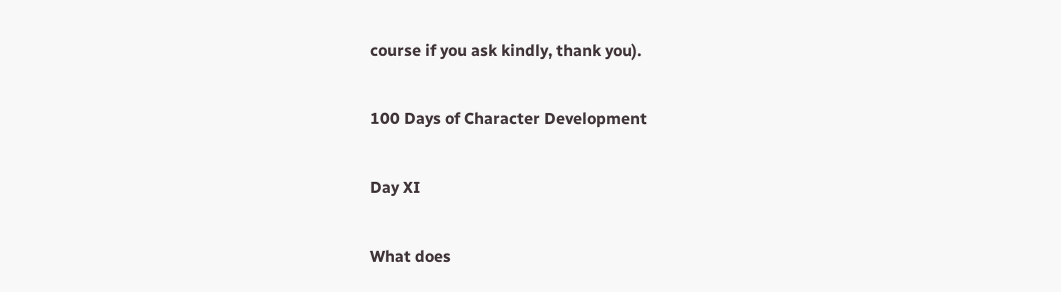course if you ask kindly, thank you).

100 Days of Character Development

Day XI

What does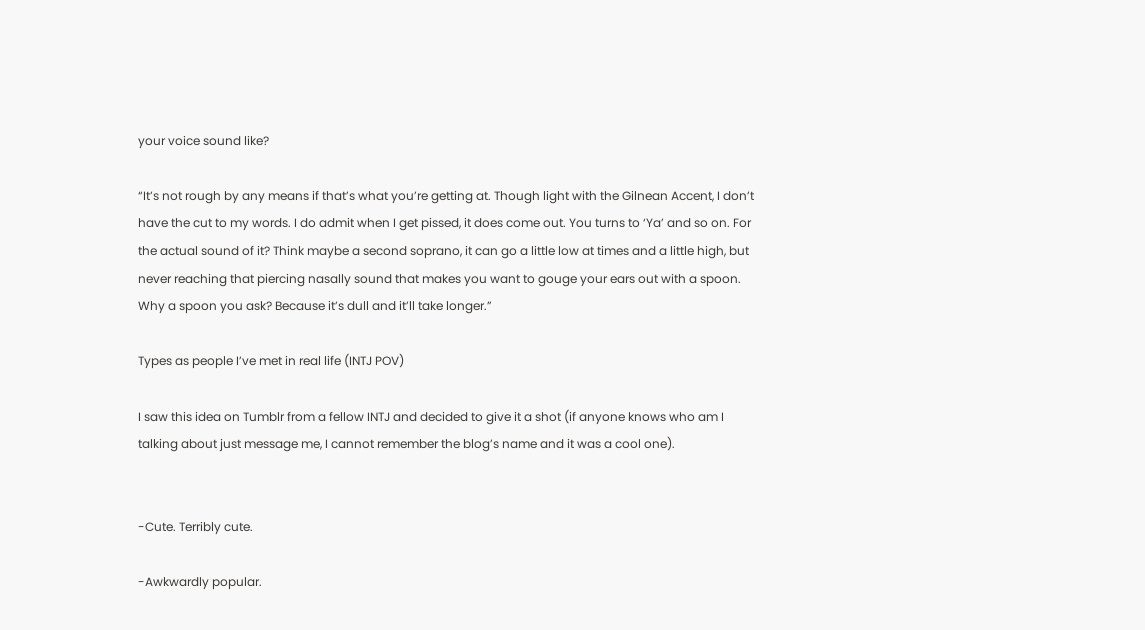your voice sound like?

“It’s not rough by any means if that’s what you’re getting at. Though light with the Gilnean Accent, I don’t have the cut to my words. I do admit when I get pissed, it does come out. You turns to ‘Ya’ and so on. For the actual sound of it? Think maybe a second soprano, it can go a little low at times and a little high, but never reaching that piercing nasally sound that makes you want to gouge your ears out with a spoon. Why a spoon you ask? Because it’s dull and it’ll take longer.”

Types as people I’ve met in real life (INTJ POV)

I saw this idea on Tumblr from a fellow INTJ and decided to give it a shot (if anyone knows who am I talking about just message me, I cannot remember the blog’s name and it was a cool one).


-Cute. Terribly cute.

-Awkwardly popular.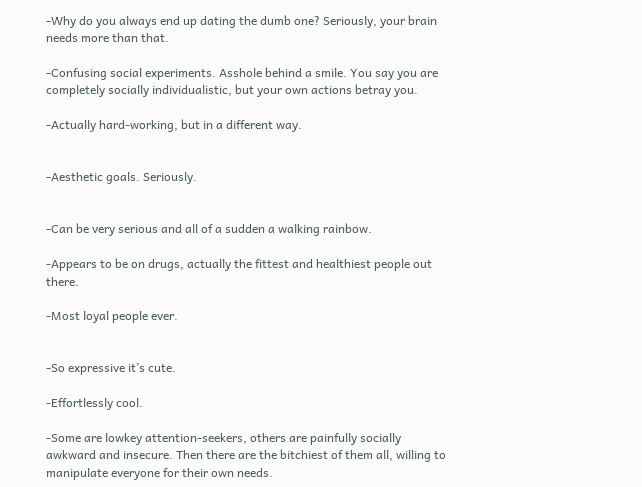-Why do you always end up dating the dumb one? Seriously, your brain needs more than that.

-Confusing social experiments. Asshole behind a smile. You say you are completely socially individualistic, but your own actions betray you.

-Actually hard-working, but in a different way.


-Aesthetic goals. Seriously.


-Can be very serious and all of a sudden a walking rainbow.

-Appears to be on drugs, actually the fittest and healthiest people out there.

-Most loyal people ever.


-So expressive it’s cute.

-Effortlessly cool.

-Some are lowkey attention-seekers, others are painfully socially awkward and insecure. Then there are the bitchiest of them all, willing to manipulate everyone for their own needs.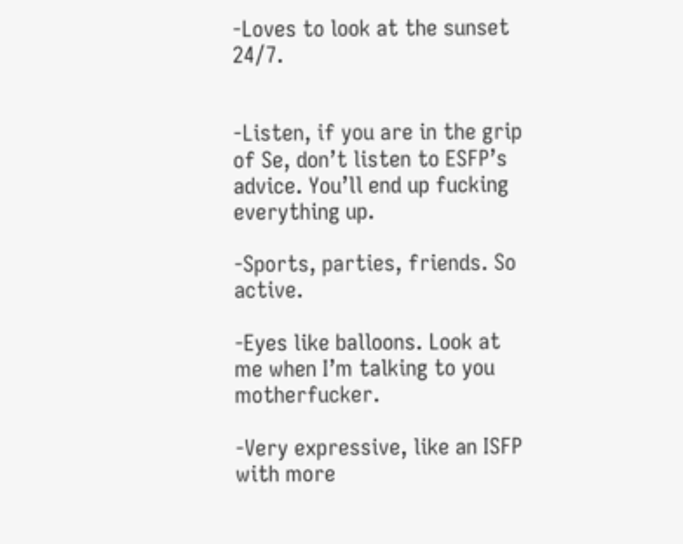-Loves to look at the sunset 24/7.


-Listen, if you are in the grip of Se, don’t listen to ESFP’s advice. You’ll end up fucking everything up.

-Sports, parties, friends. So active.

-Eyes like balloons. Look at me when I’m talking to you motherfucker.

-Very expressive, like an ISFP with more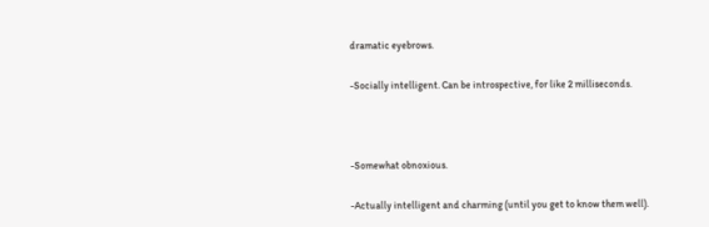dramatic eyebrows.

-Socially intelligent. Can be introspective, for like 2 milliseconds.



-Somewhat obnoxious.

-Actually intelligent and charming (until you get to know them well).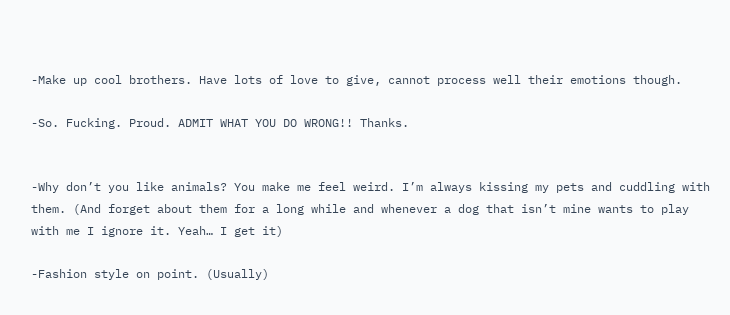-Make up cool brothers. Have lots of love to give, cannot process well their emotions though.

-So. Fucking. Proud. ADMIT WHAT YOU DO WRONG!! Thanks.


-Why don’t you like animals? You make me feel weird. I’m always kissing my pets and cuddling with them. (And forget about them for a long while and whenever a dog that isn’t mine wants to play with me I ignore it. Yeah… I get it)

-Fashion style on point. (Usually)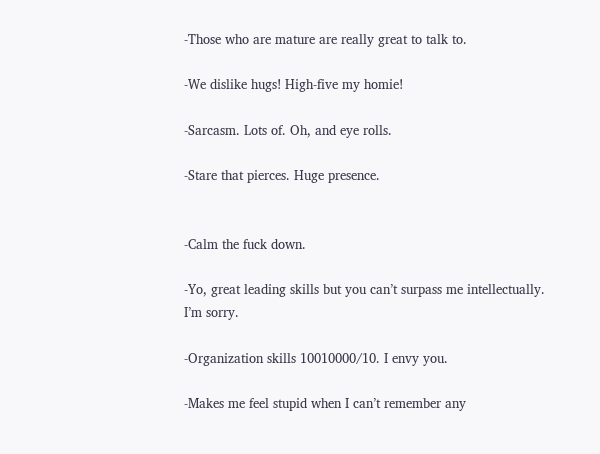-Those who are mature are really great to talk to.

-We dislike hugs! High-five my homie!

-Sarcasm. Lots of. Oh, and eye rolls.

-Stare that pierces. Huge presence.


-Calm the fuck down.

-Yo, great leading skills but you can’t surpass me intellectually. I’m sorry.

-Organization skills 10010000/10. I envy you.

-Makes me feel stupid when I can’t remember any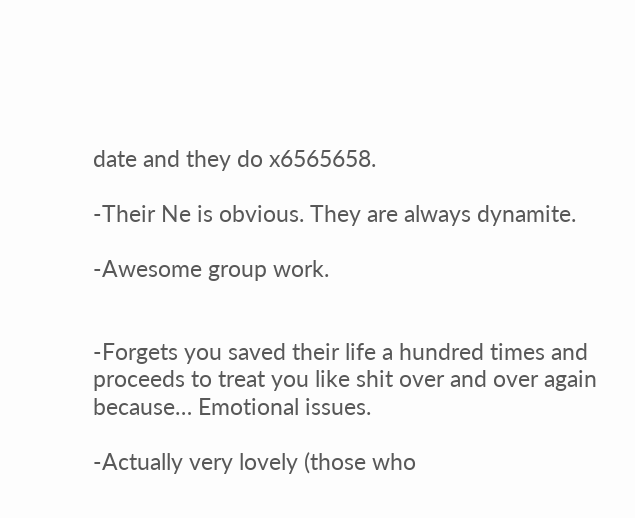date and they do x6565658.

-Their Ne is obvious. They are always dynamite.

-Awesome group work.


-Forgets you saved their life a hundred times and proceeds to treat you like shit over and over again because… Emotional issues.

-Actually very lovely (those who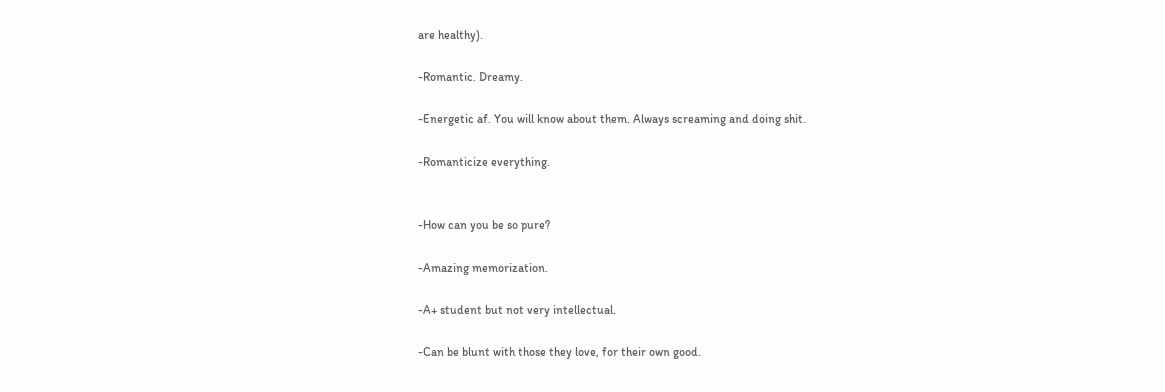are healthy).

-Romantic. Dreamy.

-Energetic af. You will know about them. Always screaming and doing shit.

-Romanticize everything.


-How can you be so pure?

-Amazing memorization.

-A+ student but not very intellectual.

-Can be blunt with those they love, for their own good.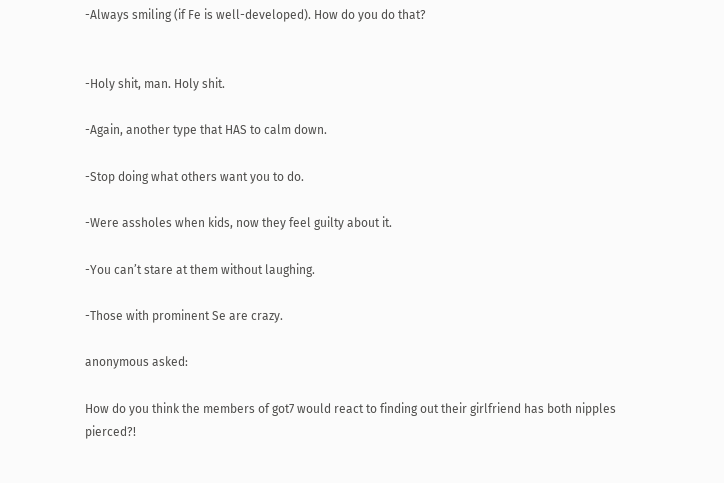-Always smiling (if Fe is well-developed). How do you do that?


-Holy shit, man. Holy shit.

-Again, another type that HAS to calm down.

-Stop doing what others want you to do.

-Were assholes when kids, now they feel guilty about it.

-You can’t stare at them without laughing.

-Those with prominent Se are crazy.

anonymous asked:

How do you think the members of got7 would react to finding out their girlfriend has both nipples pierced?!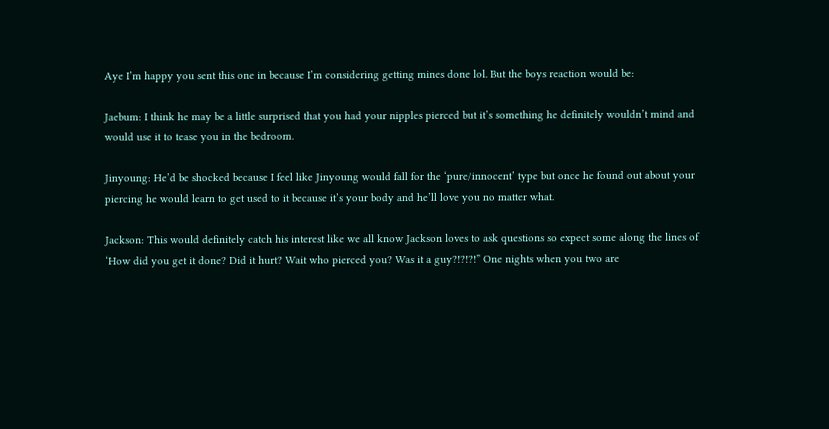Aye I’m happy you sent this one in because I’m considering getting mines done lol. But the boys reaction would be:

Jaebum: I think he may be a little surprised that you had your nipples pierced but it’s something he definitely wouldn’t mind and would use it to tease you in the bedroom.

Jinyoung: He’d be shocked because I feel like Jinyoung would fall for the ‘pure/innocent’ type but once he found out about your piercing he would learn to get used to it because it’s your body and he’ll love you no matter what.

Jackson: This would definitely catch his interest like we all know Jackson loves to ask questions so expect some along the lines of ‘How did you get it done? Did it hurt? Wait who pierced you? Was it a guy?!?!?!” One nights when you two are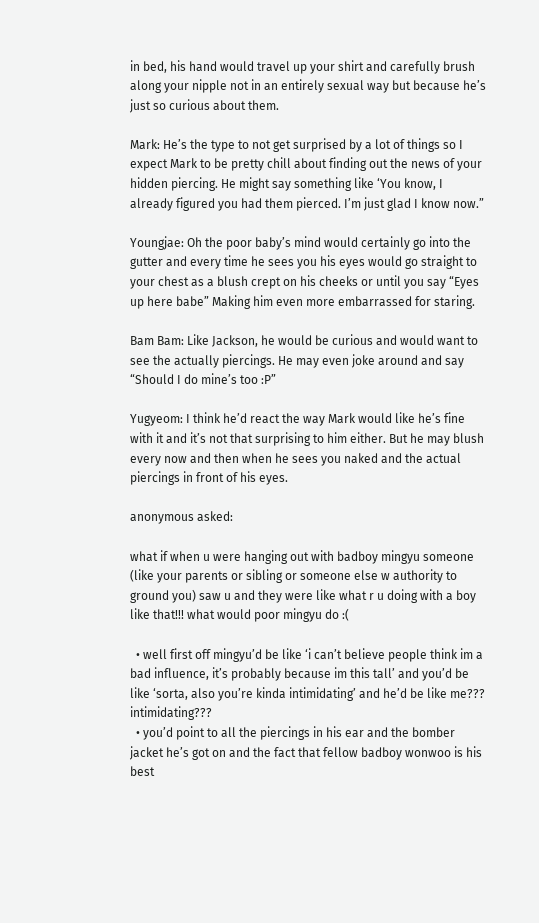in bed, his hand would travel up your shirt and carefully brush along your nipple not in an entirely sexual way but because he’s just so curious about them.

Mark: He’s the type to not get surprised by a lot of things so I expect Mark to be pretty chill about finding out the news of your hidden piercing. He might say something like ‘You know, I already figured you had them pierced. I’m just glad I know now.”

Youngjae: Oh the poor baby’s mind would certainly go into the gutter and every time he sees you his eyes would go straight to your chest as a blush crept on his cheeks or until you say “Eyes up here babe” Making him even more embarrassed for staring.

Bam Bam: Like Jackson, he would be curious and would want to see the actually piercings. He may even joke around and say “Should I do mine’s too :P”

Yugyeom: I think he’d react the way Mark would like he’s fine with it and it’s not that surprising to him either. But he may blush every now and then when he sees you naked and the actual piercings in front of his eyes.

anonymous asked:

what if when u were hanging out with badboy mingyu someone (like your parents or sibling or someone else w authority to ground you) saw u and they were like what r u doing with a boy like that!!! what would poor mingyu do :(

  • well first off mingyu’d be like ‘i can’t believe people think im a bad influence, it’s probably because im this tall’ and you’d be like ‘sorta, also you’re kinda intimidating’ and he’d be like me??? intimidating???
  • you’d point to all the piercings in his ear and the bomber jacket he’s got on and the fact that fellow badboy wonwoo is his best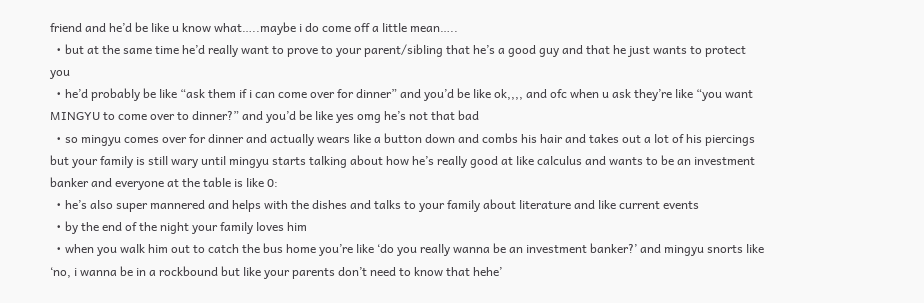friend and he’d be like u know what…..maybe i do come off a little mean…..
  • but at the same time he’d really want to prove to your parent/sibling that he’s a good guy and that he just wants to protect you
  • he’d probably be like “ask them if i can come over for dinner” and you’d be like ok,,,, and ofc when u ask they’re like “you want MINGYU to come over to dinner?” and you’d be like yes omg he’s not that bad
  • so mingyu comes over for dinner and actually wears like a button down and combs his hair and takes out a lot of his piercings but your family is still wary until mingyu starts talking about how he’s really good at like calculus and wants to be an investment banker and everyone at the table is like 0:
  • he’s also super mannered and helps with the dishes and talks to your family about literature and like current events
  • by the end of the night your family loves him
  • when you walk him out to catch the bus home you’re like ‘do you really wanna be an investment banker?’ and mingyu snorts like ‘no, i wanna be in a rockbound but like your parents don’t need to know that hehe’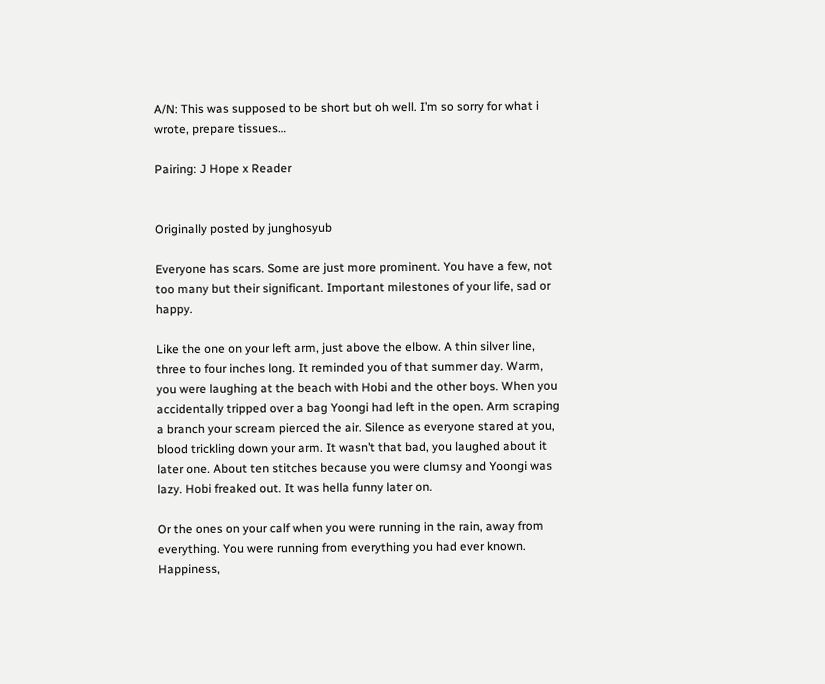A/N: This was supposed to be short but oh well. I’m so sorry for what i wrote, prepare tissues…

Pairing: J Hope x Reader


Originally posted by junghosyub

Everyone has scars. Some are just more prominent. You have a few, not too many but their significant. Important milestones of your life, sad or happy.

Like the one on your left arm, just above the elbow. A thin silver line, three to four inches long. It reminded you of that summer day. Warm, you were laughing at the beach with Hobi and the other boys. When you accidentally tripped over a bag Yoongi had left in the open. Arm scraping a branch your scream pierced the air. Silence as everyone stared at you, blood trickling down your arm. It wasn’t that bad, you laughed about it later one. About ten stitches because you were clumsy and Yoongi was lazy. Hobi freaked out. It was hella funny later on.

Or the ones on your calf when you were running in the rain, away from everything. You were running from everything you had ever known. Happiness,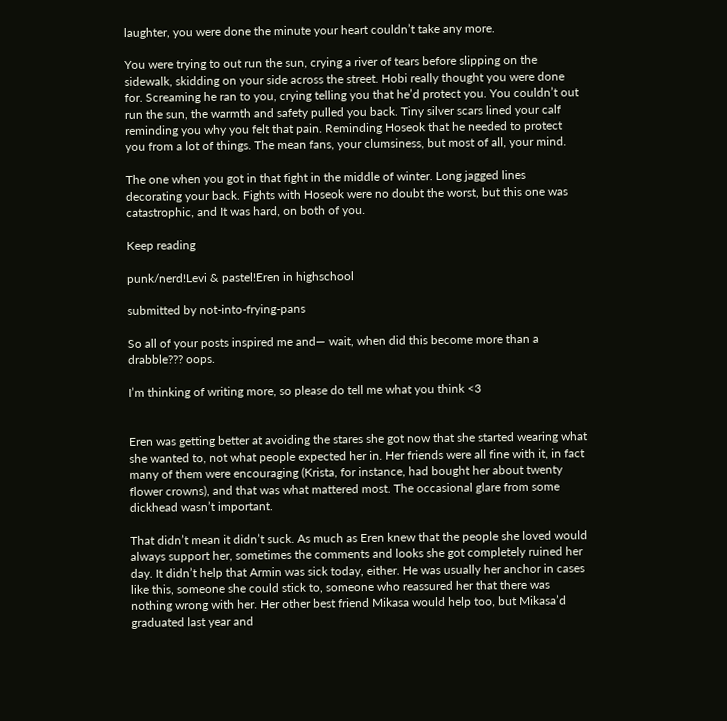laughter, you were done the minute your heart couldn’t take any more.

You were trying to out run the sun, crying a river of tears before slipping on the sidewalk, skidding on your side across the street. Hobi really thought you were done for. Screaming he ran to you, crying telling you that he’d protect you. You couldn’t out run the sun, the warmth and safety pulled you back. Tiny silver scars lined your calf reminding you why you felt that pain. Reminding Hoseok that he needed to protect you from a lot of things. The mean fans, your clumsiness, but most of all, your mind.

The one when you got in that fight in the middle of winter. Long jagged lines decorating your back. Fights with Hoseok were no doubt the worst, but this one was catastrophic, and It was hard, on both of you.

Keep reading

punk/nerd!Levi & pastel!Eren in highschool

submitted by not-into-frying-pans

So all of your posts inspired me and— wait, when did this become more than a drabble??? oops.

I’m thinking of writing more, so please do tell me what you think <3


Eren was getting better at avoiding the stares she got now that she started wearing what she wanted to, not what people expected her in. Her friends were all fine with it, in fact many of them were encouraging (Krista, for instance, had bought her about twenty flower crowns), and that was what mattered most. The occasional glare from some dickhead wasn’t important.

That didn’t mean it didn’t suck. As much as Eren knew that the people she loved would always support her, sometimes the comments and looks she got completely ruined her day. It didn’t help that Armin was sick today, either. He was usually her anchor in cases like this, someone she could stick to, someone who reassured her that there was nothing wrong with her. Her other best friend Mikasa would help too, but Mikasa’d graduated last year and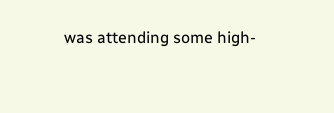was attending some high-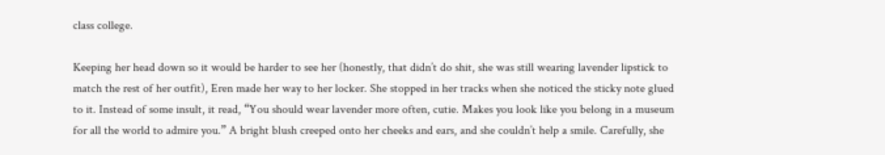class college.

Keeping her head down so it would be harder to see her (honestly, that didn’t do shit, she was still wearing lavender lipstick to match the rest of her outfit), Eren made her way to her locker. She stopped in her tracks when she noticed the sticky note glued to it. Instead of some insult, it read, “You should wear lavender more often, cutie. Makes you look like you belong in a museum for all the world to admire you.” A bright blush creeped onto her cheeks and ears, and she couldn’t help a smile. Carefully, she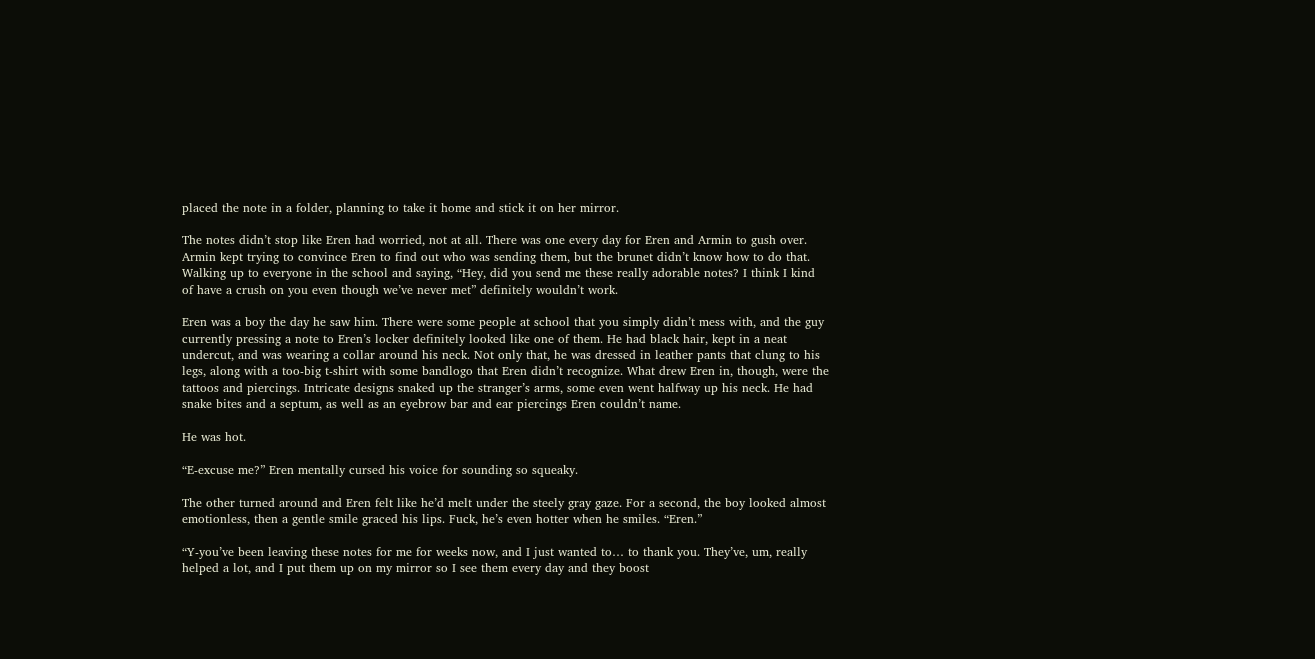placed the note in a folder, planning to take it home and stick it on her mirror.

The notes didn’t stop like Eren had worried, not at all. There was one every day for Eren and Armin to gush over. Armin kept trying to convince Eren to find out who was sending them, but the brunet didn’t know how to do that. Walking up to everyone in the school and saying, “Hey, did you send me these really adorable notes? I think I kind of have a crush on you even though we’ve never met” definitely wouldn’t work.

Eren was a boy the day he saw him. There were some people at school that you simply didn’t mess with, and the guy currently pressing a note to Eren’s locker definitely looked like one of them. He had black hair, kept in a neat undercut, and was wearing a collar around his neck. Not only that, he was dressed in leather pants that clung to his legs, along with a too-big t-shirt with some bandlogo that Eren didn’t recognize. What drew Eren in, though, were the tattoos and piercings. Intricate designs snaked up the stranger’s arms, some even went halfway up his neck. He had snake bites and a septum, as well as an eyebrow bar and ear piercings Eren couldn’t name.

He was hot.

“E-excuse me?” Eren mentally cursed his voice for sounding so squeaky.

The other turned around and Eren felt like he’d melt under the steely gray gaze. For a second, the boy looked almost emotionless, then a gentle smile graced his lips. Fuck, he’s even hotter when he smiles. “Eren.”

“Y-you’ve been leaving these notes for me for weeks now, and I just wanted to… to thank you. They’ve, um, really helped a lot, and I put them up on my mirror so I see them every day and they boost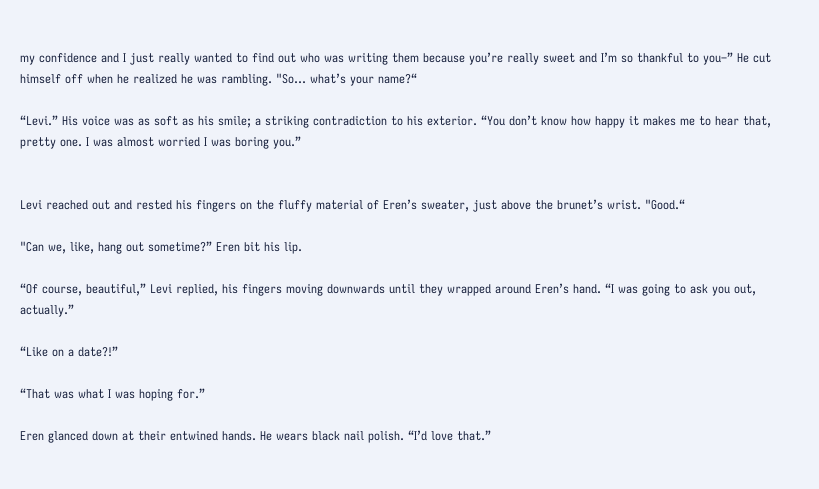my confidence and I just really wanted to find out who was writing them because you’re really sweet and I’m so thankful to you–” He cut himself off when he realized he was rambling. "So… what’s your name?“

“Levi.” His voice was as soft as his smile; a striking contradiction to his exterior. “You don’t know how happy it makes me to hear that, pretty one. I was almost worried I was boring you.”


Levi reached out and rested his fingers on the fluffy material of Eren’s sweater, just above the brunet’s wrist. "Good.“

"Can we, like, hang out sometime?” Eren bit his lip.

“Of course, beautiful,” Levi replied, his fingers moving downwards until they wrapped around Eren’s hand. “I was going to ask you out, actually.”

“Like on a date?!”

“That was what I was hoping for.”

Eren glanced down at their entwined hands. He wears black nail polish. “I’d love that.”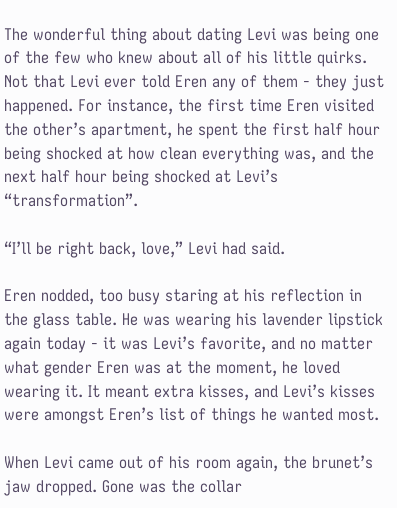The wonderful thing about dating Levi was being one of the few who knew about all of his little quirks. Not that Levi ever told Eren any of them - they just happened. For instance, the first time Eren visited the other’s apartment, he spent the first half hour being shocked at how clean everything was, and the next half hour being shocked at Levi’s “transformation”.

“I’ll be right back, love,” Levi had said.

Eren nodded, too busy staring at his reflection in the glass table. He was wearing his lavender lipstick again today - it was Levi’s favorite, and no matter what gender Eren was at the moment, he loved wearing it. It meant extra kisses, and Levi’s kisses were amongst Eren’s list of things he wanted most.

When Levi came out of his room again, the brunet’s jaw dropped. Gone was the collar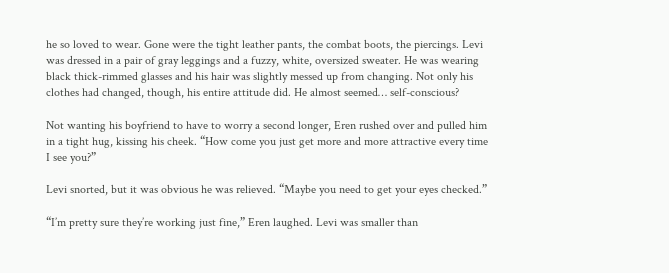he so loved to wear. Gone were the tight leather pants, the combat boots, the piercings. Levi was dressed in a pair of gray leggings and a fuzzy, white, oversized sweater. He was wearing black thick-rimmed glasses and his hair was slightly messed up from changing. Not only his clothes had changed, though, his entire attitude did. He almost seemed… self-conscious?

Not wanting his boyfriend to have to worry a second longer, Eren rushed over and pulled him in a tight hug, kissing his cheek. “How come you just get more and more attractive every time I see you?”

Levi snorted, but it was obvious he was relieved. “Maybe you need to get your eyes checked.”

“I’m pretty sure they’re working just fine,” Eren laughed. Levi was smaller than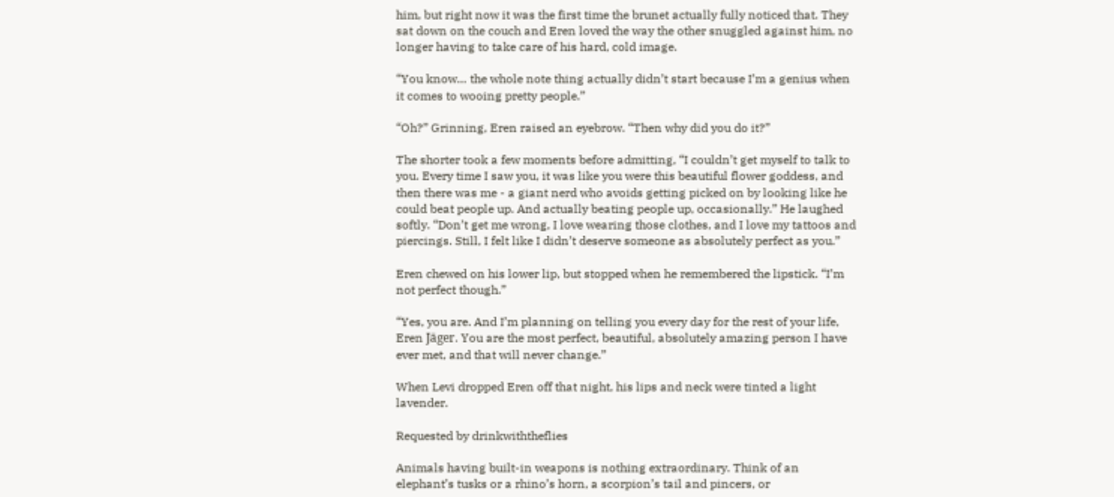him, but right now it was the first time the brunet actually fully noticed that. They sat down on the couch and Eren loved the way the other snuggled against him, no longer having to take care of his hard, cold image.

“You know… the whole note thing actually didn’t start because I’m a genius when it comes to wooing pretty people.”

“Oh?” Grinning, Eren raised an eyebrow. “Then why did you do it?”

The shorter took a few moments before admitting, “I couldn’t get myself to talk to you. Every time I saw you, it was like you were this beautiful flower goddess, and then there was me - a giant nerd who avoids getting picked on by looking like he could beat people up. And actually beating people up, occasionally.” He laughed softly. “Don’t get me wrong, I love wearing those clothes, and I love my tattoos and piercings. Still, I felt like I didn’t deserve someone as absolutely perfect as you.”

Eren chewed on his lower lip, but stopped when he remembered the lipstick. “I’m not perfect though.”

“Yes, you are. And I’m planning on telling you every day for the rest of your life, Eren Jäger. You are the most perfect, beautiful, absolutely amazing person I have ever met, and that will never change.”

When Levi dropped Eren off that night, his lips and neck were tinted a light lavender.

Requested by drinkwiththeflies

Animals having built-in weapons is nothing extraordinary. Think of an elephant’s tusks or a rhino’s horn, a scorpion’s tail and pincers, or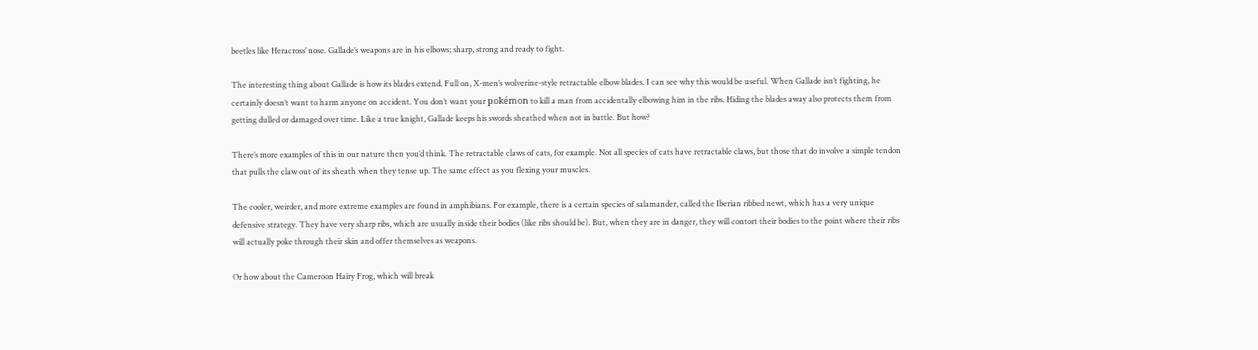beetles like Heracross’ nose. Gallade’s weapons are in his elbows; sharp, strong and ready to fight.

The interesting thing about Gallade is how its blades extend. Full on, X-men’s wolverine-style retractable elbow blades. I can see why this would be useful. When Gallade isn’t fighting, he certainly doesn’t want to harm anyone on accident. You don’t want your pokémon to kill a man from accidentally elbowing him in the ribs. Hiding the blades away also protects them from getting dulled or damaged over time. Like a true knight, Gallade keeps his swords sheathed when not in battle. But how?

There’s more examples of this in our nature then you’d think. The retractable claws of cats, for example. Not all species of cats have retractable claws, but those that do involve a simple tendon that pulls the claw out of its sheath when they tense up. The same effect as you flexing your muscles.

The cooler, weirder, and more extreme examples are found in amphibians. For example, there is a certain species of salamander, called the Iberian ribbed newt, which has a very unique defensive strategy. They have very sharp ribs, which are usually inside their bodies (like ribs should be). But, when they are in danger, they will contort their bodies to the point where their ribs will actually poke through their skin and offer themselves as weapons.

Or how about the Cameroon Hairy Frog, which will break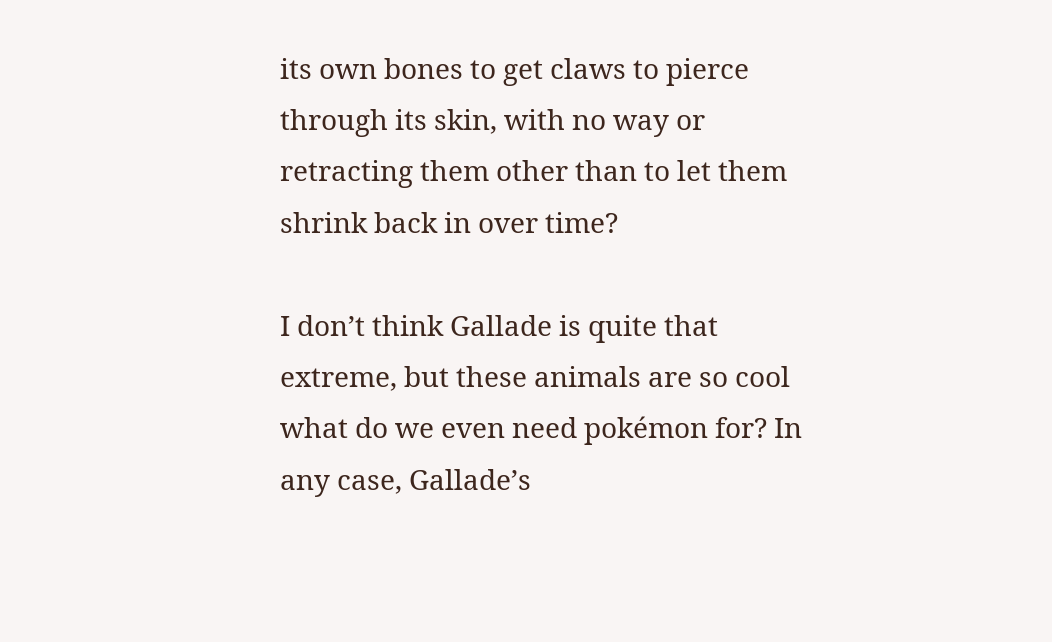its own bones to get claws to pierce through its skin, with no way or retracting them other than to let them shrink back in over time?

I don’t think Gallade is quite that extreme, but these animals are so cool what do we even need pokémon for? In any case, Gallade’s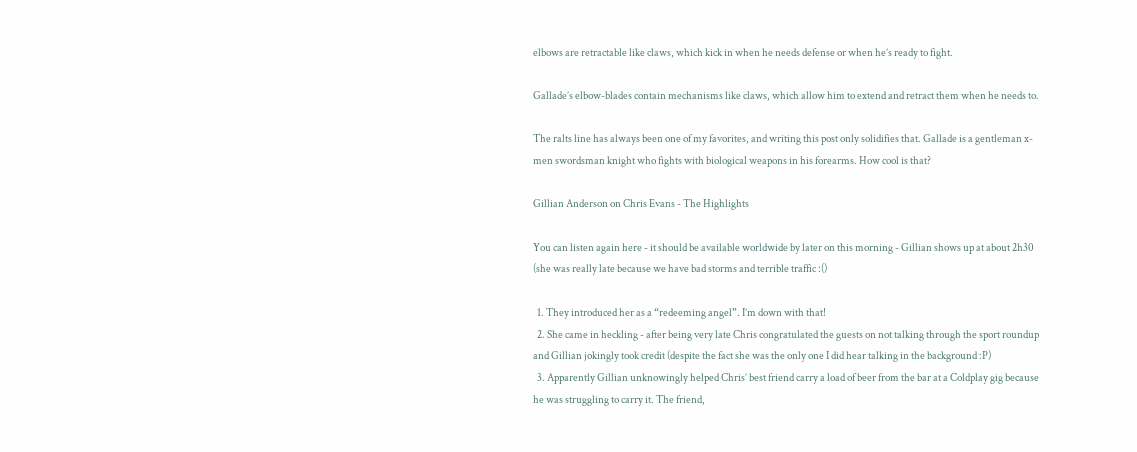elbows are retractable like claws, which kick in when he needs defense or when he’s ready to fight.

Gallade’s elbow-blades contain mechanisms like claws, which allow him to extend and retract them when he needs to.

The ralts line has always been one of my favorites, and writing this post only solidifies that. Gallade is a gentleman x-men swordsman knight who fights with biological weapons in his forearms. How cool is that?

Gillian Anderson on Chris Evans - The Highlights

You can listen again here - it should be available worldwide by later on this morning - Gillian shows up at about 2h30 (she was really late because we have bad storms and terrible traffic :()

  1. They introduced her as a “redeeming angel”. I’m down with that!
  2. She came in heckling - after being very late Chris congratulated the guests on not talking through the sport roundup and Gillian jokingly took credit (despite the fact she was the only one I did hear talking in the background :P)
  3. Apparently Gillian unknowingly helped Chris’ best friend carry a load of beer from the bar at a Coldplay gig because he was struggling to carry it. The friend,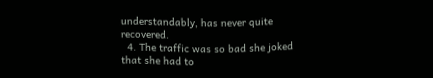understandably, has never quite recovered.
  4. The traffic was so bad she joked that she had to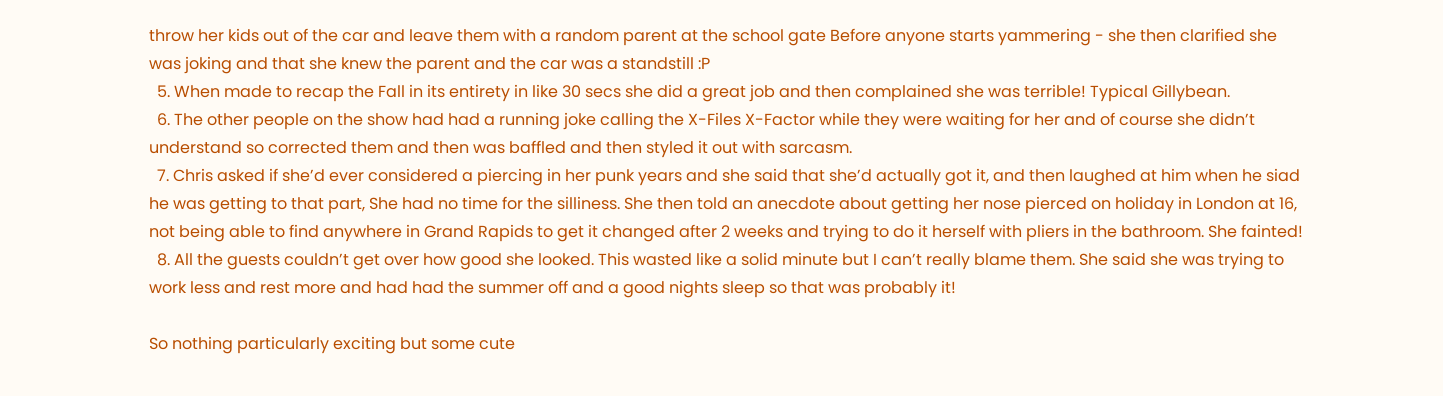throw her kids out of the car and leave them with a random parent at the school gate Before anyone starts yammering - she then clarified she was joking and that she knew the parent and the car was a standstill :P
  5. When made to recap the Fall in its entirety in like 30 secs she did a great job and then complained she was terrible! Typical Gillybean.
  6. The other people on the show had had a running joke calling the X-Files X-Factor while they were waiting for her and of course she didn’t understand so corrected them and then was baffled and then styled it out with sarcasm.
  7. Chris asked if she’d ever considered a piercing in her punk years and she said that she’d actually got it, and then laughed at him when he siad he was getting to that part, She had no time for the silliness. She then told an anecdote about getting her nose pierced on holiday in London at 16, not being able to find anywhere in Grand Rapids to get it changed after 2 weeks and trying to do it herself with pliers in the bathroom. She fainted!
  8. All the guests couldn’t get over how good she looked. This wasted like a solid minute but I can’t really blame them. She said she was trying to work less and rest more and had had the summer off and a good nights sleep so that was probably it!

So nothing particularly exciting but some cute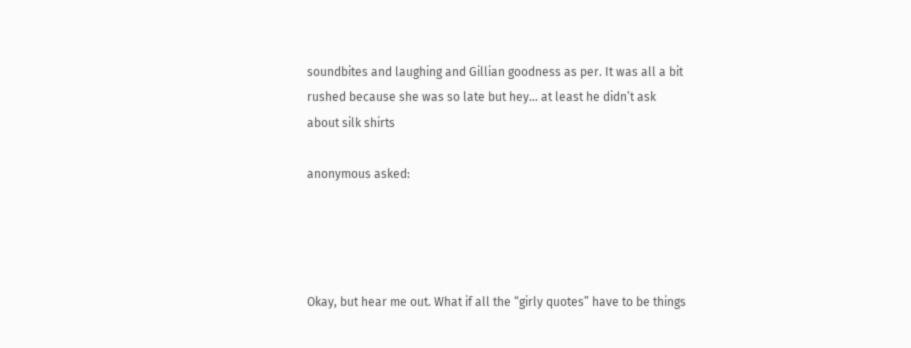soundbites and laughing and Gillian goodness as per. It was all a bit rushed because she was so late but hey… at least he didn’t ask about silk shirts

anonymous asked:




Okay, but hear me out. What if all the “girly quotes” have to be things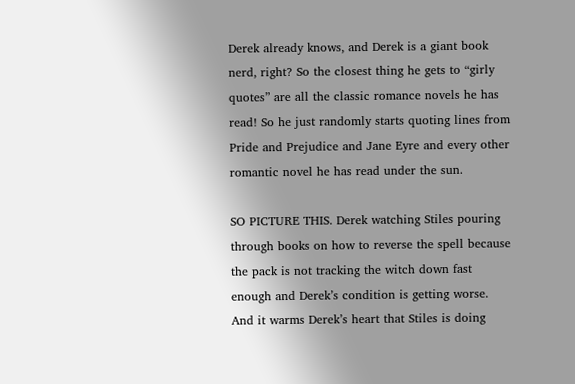Derek already knows, and Derek is a giant book nerd, right? So the closest thing he gets to “girly quotes” are all the classic romance novels he has read! So he just randomly starts quoting lines from Pride and Prejudice and Jane Eyre and every other romantic novel he has read under the sun.

SO PICTURE THIS. Derek watching Stiles pouring through books on how to reverse the spell because the pack is not tracking the witch down fast enough and Derek’s condition is getting worse. And it warms Derek’s heart that Stiles is doing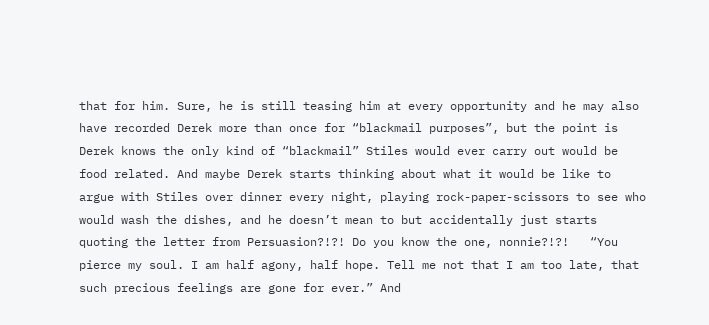that for him. Sure, he is still teasing him at every opportunity and he may also have recorded Derek more than once for “blackmail purposes”, but the point is Derek knows the only kind of “blackmail” Stiles would ever carry out would be food related. And maybe Derek starts thinking about what it would be like to argue with Stiles over dinner every night, playing rock-paper-scissors to see who would wash the dishes, and he doesn’t mean to but accidentally just starts quoting the letter from Persuasion?!?! Do you know the one, nonnie?!?!   “You pierce my soul. I am half agony, half hope. Tell me not that I am too late, that such precious feelings are gone for ever.” And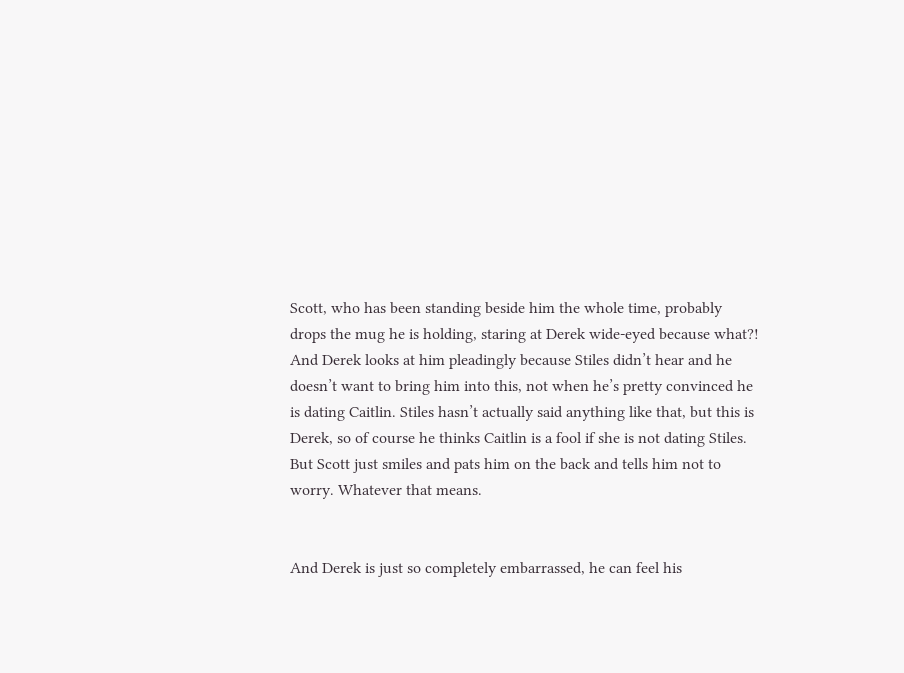Scott, who has been standing beside him the whole time, probably drops the mug he is holding, staring at Derek wide-eyed because what?! And Derek looks at him pleadingly because Stiles didn’t hear and he doesn’t want to bring him into this, not when he’s pretty convinced he is dating Caitlin. Stiles hasn’t actually said anything like that, but this is Derek, so of course he thinks Caitlin is a fool if she is not dating Stiles. But Scott just smiles and pats him on the back and tells him not to worry. Whatever that means.


And Derek is just so completely embarrassed, he can feel his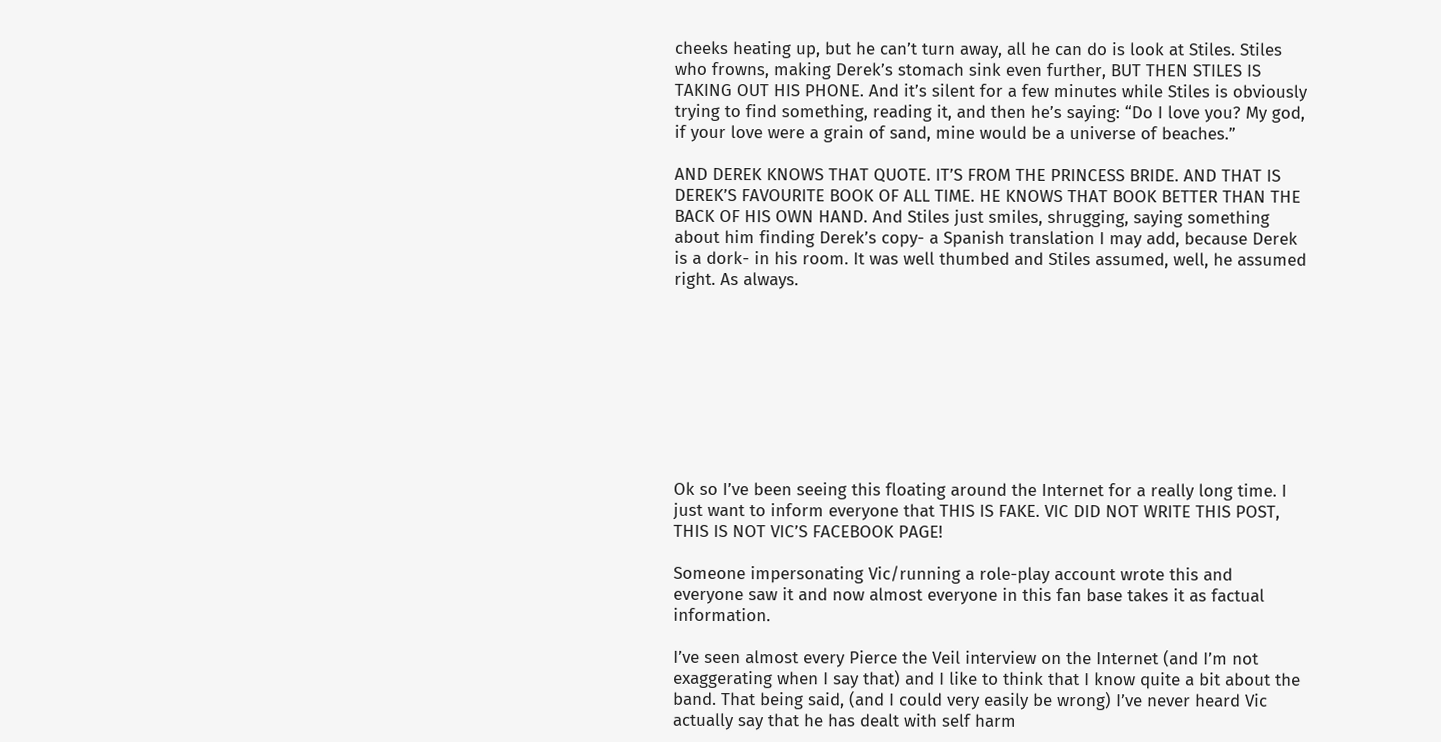cheeks heating up, but he can’t turn away, all he can do is look at Stiles. Stiles who frowns, making Derek’s stomach sink even further, BUT THEN STILES IS TAKING OUT HIS PHONE. And it’s silent for a few minutes while Stiles is obviously trying to find something, reading it, and then he’s saying: “Do I love you? My god, if your love were a grain of sand, mine would be a universe of beaches.”

AND DEREK KNOWS THAT QUOTE. IT’S FROM THE PRINCESS BRIDE. AND THAT IS DEREK’S FAVOURITE BOOK OF ALL TIME. HE KNOWS THAT BOOK BETTER THAN THE BACK OF HIS OWN HAND. And Stiles just smiles, shrugging, saying something about him finding Derek’s copy- a Spanish translation I may add, because Derek is a dork- in his room. It was well thumbed and Stiles assumed, well, he assumed right. As always.









Ok so I’ve been seeing this floating around the Internet for a really long time. I just want to inform everyone that THIS IS FAKE. VIC DID NOT WRITE THIS POST, THIS IS NOT VIC’S FACEBOOK PAGE!

Someone impersonating Vic/running a role-play account wrote this and everyone saw it and now almost everyone in this fan base takes it as factual information.

I’ve seen almost every Pierce the Veil interview on the Internet (and I’m not exaggerating when I say that) and I like to think that I know quite a bit about the band. That being said, (and I could very easily be wrong) I’ve never heard Vic actually say that he has dealt with self harm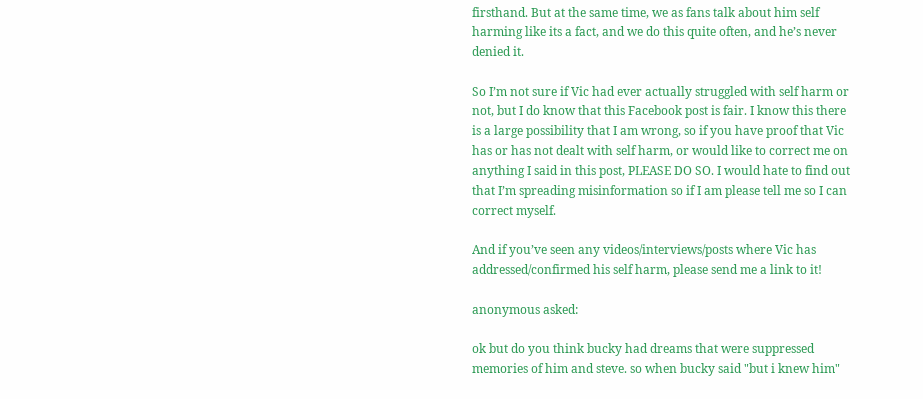firsthand. But at the same time, we as fans talk about him self harming like its a fact, and we do this quite often, and he’s never denied it.

So I’m not sure if Vic had ever actually struggled with self harm or not, but I do know that this Facebook post is fair. I know this there is a large possibility that I am wrong, so if you have proof that Vic has or has not dealt with self harm, or would like to correct me on anything I said in this post, PLEASE DO SO. I would hate to find out that I’m spreading misinformation so if I am please tell me so I can correct myself.

And if you’ve seen any videos/interviews/posts where Vic has addressed/confirmed his self harm, please send me a link to it!

anonymous asked:

ok but do you think bucky had dreams that were suppressed memories of him and steve. so when bucky said "but i knew him"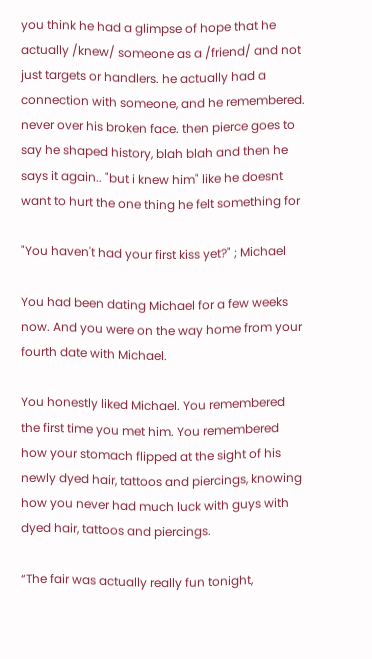you think he had a glimpse of hope that he actually /knew/ someone as a /friend/ and not just targets or handlers. he actually had a connection with someone, and he remembered. never over his broken face. then pierce goes to say he shaped history, blah blah and then he says it again.. "but i knew him" like he doesnt want to hurt the one thing he felt something for

"You haven't had your first kiss yet?" ; Michael

You had been dating Michael for a few weeks now. And you were on the way home from your fourth date with Michael.

You honestly liked Michael. You remembered the first time you met him. You remembered how your stomach flipped at the sight of his newly dyed hair, tattoos and piercings, knowing how you never had much luck with guys with dyed hair, tattoos and piercings.

“The fair was actually really fun tonight,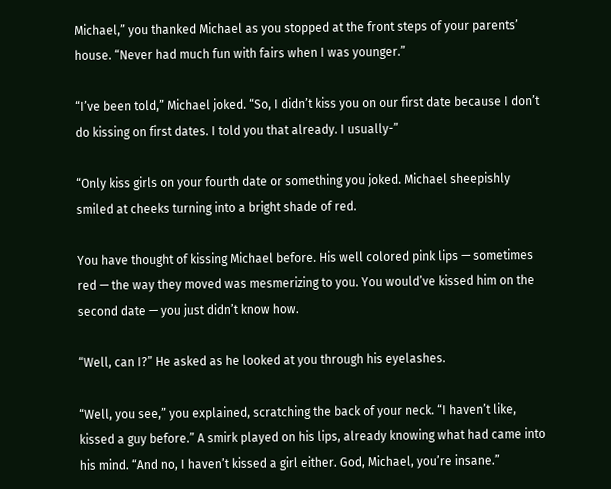Michael,” you thanked Michael as you stopped at the front steps of your parents’ house. “Never had much fun with fairs when I was younger.”

“I’ve been told,” Michael joked. “So, I didn’t kiss you on our first date because I don’t do kissing on first dates. I told you that already. I usually-”

“Only kiss girls on your fourth date or something you joked. Michael sheepishly smiled at cheeks turning into a bright shade of red.

You have thought of kissing Michael before. His well colored pink lips — sometimes red — the way they moved was mesmerizing to you. You would’ve kissed him on the second date — you just didn’t know how.

“Well, can I?” He asked as he looked at you through his eyelashes.

“Well, you see,” you explained, scratching the back of your neck. “I haven’t like, kissed a guy before.” A smirk played on his lips, already knowing what had came into his mind. “And no, I haven’t kissed a girl either. God, Michael, you’re insane.”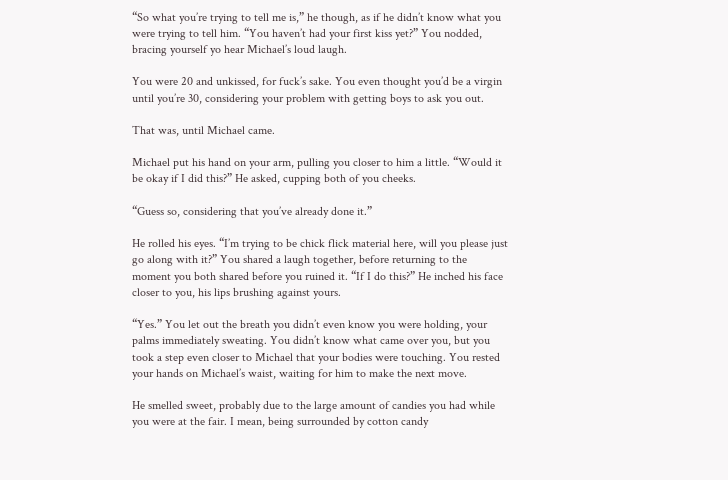“So what you’re trying to tell me is,” he though, as if he didn’t know what you were trying to tell him. “You haven’t had your first kiss yet?” You nodded, bracing yourself yo hear Michael’s loud laugh.

You were 20 and unkissed, for fuck’s sake. You even thought you’d be a virgin until you’re 30, considering your problem with getting boys to ask you out.

That was, until Michael came.

Michael put his hand on your arm, pulling you closer to him a little. “Would it be okay if I did this?” He asked, cupping both of you cheeks.

“Guess so, considering that you’ve already done it.”

He rolled his eyes. “I’m trying to be chick flick material here, will you please just go along with it?” You shared a laugh together, before returning to the moment you both shared before you ruined it. “If I do this?” He inched his face closer to you, his lips brushing against yours.

“Yes.” You let out the breath you didn’t even know you were holding, your palms immediately sweating. You didn’t know what came over you, but you took a step even closer to Michael that your bodies were touching. You rested your hands on Michael’s waist, waiting for him to make the next move.

He smelled sweet, probably due to the large amount of candies you had while you were at the fair. I mean, being surrounded by cotton candy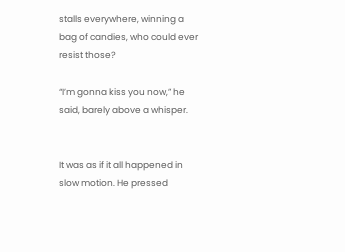stalls everywhere, winning a bag of candies, who could ever resist those?

“I’m gonna kiss you now,” he said, barely above a whisper.


It was as if it all happened in slow motion. He pressed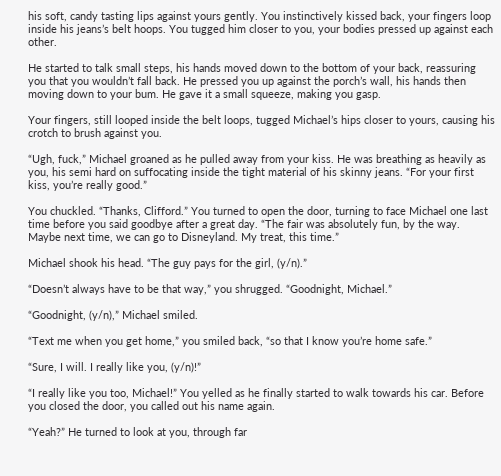his soft, candy tasting lips against yours gently. You instinctively kissed back, your fingers loop inside his jeans’s belt hoops. You tugged him closer to you, your bodies pressed up against each other.

He started to talk small steps, his hands moved down to the bottom of your back, reassuring you that you wouldn’t fall back. He pressed you up against the porch’s wall, his hands then moving down to your bum. He gave it a small squeeze, making you gasp.

Your fingers, still looped inside the belt loops, tugged Michael’s hips closer to yours, causing his crotch to brush against you.

“Ugh, fuck,” Michael groaned as he pulled away from your kiss. He was breathing as heavily as you, his semi hard on suffocating inside the tight material of his skinny jeans. “For your first kiss, you’re really good.”

You chuckled. “Thanks, Clifford.” You turned to open the door, turning to face Michael one last time before you said goodbye after a great day. “The fair was absolutely fun, by the way. Maybe next time, we can go to Disneyland. My treat, this time.”

Michael shook his head. “The guy pays for the girl, (y/n).”

“Doesn’t always have to be that way,” you shrugged. “Goodnight, Michael.”

“Goodnight, (y/n),” Michael smiled.

“Text me when you get home,” you smiled back, “so that I know you’re home safe.”

“Sure, I will. I really like you, (y/n)!”

“I really like you too, Michael!” You yelled as he finally started to walk towards his car. Before you closed the door, you called out his name again.

“Yeah?” He turned to look at you, through far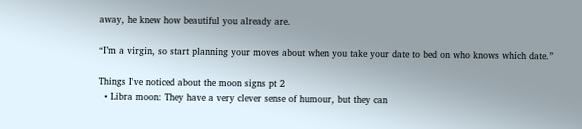away, he knew how beautiful you already are.

“I’m a virgin, so start planning your moves about when you take your date to bed on who knows which date.”

Things I've noticed about the moon signs pt 2
  • Libra moon: They have a very clever sense of humour, but they can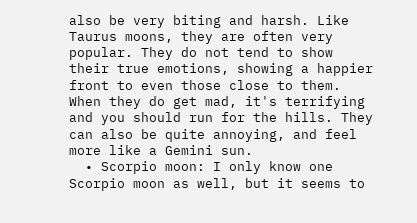also be very biting and harsh. Like Taurus moons, they are often very popular. They do not tend to show their true emotions, showing a happier front to even those close to them. When they do get mad, it's terrifying and you should run for the hills. They can also be quite annoying, and feel more like a Gemini sun.
  • Scorpio moon: I only know one Scorpio moon as well, but it seems to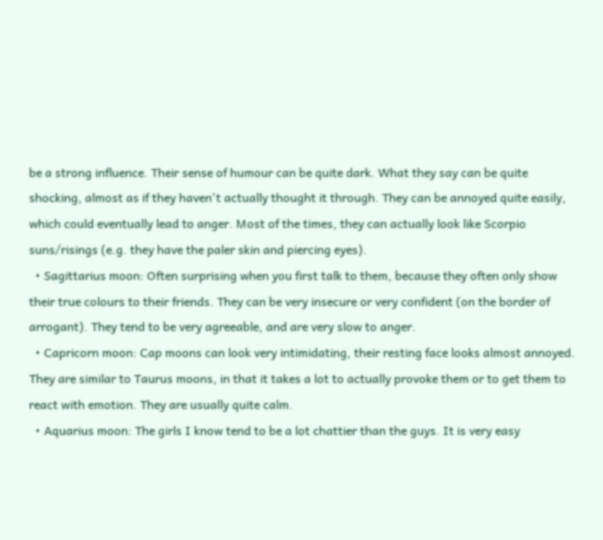be a strong influence. Their sense of humour can be quite dark. What they say can be quite shocking, almost as if they haven't actually thought it through. They can be annoyed quite easily, which could eventually lead to anger. Most of the times, they can actually look like Scorpio suns/risings (e.g. they have the paler skin and piercing eyes).
  • Sagittarius moon: Often surprising when you first talk to them, because they often only show their true colours to their friends. They can be very insecure or very confident (on the border of arrogant). They tend to be very agreeable, and are very slow to anger.
  • Capricorn moon: Cap moons can look very intimidating, their resting face looks almost annoyed. They are similar to Taurus moons, in that it takes a lot to actually provoke them or to get them to react with emotion. They are usually quite calm.
  • Aquarius moon: The girls I know tend to be a lot chattier than the guys. It is very easy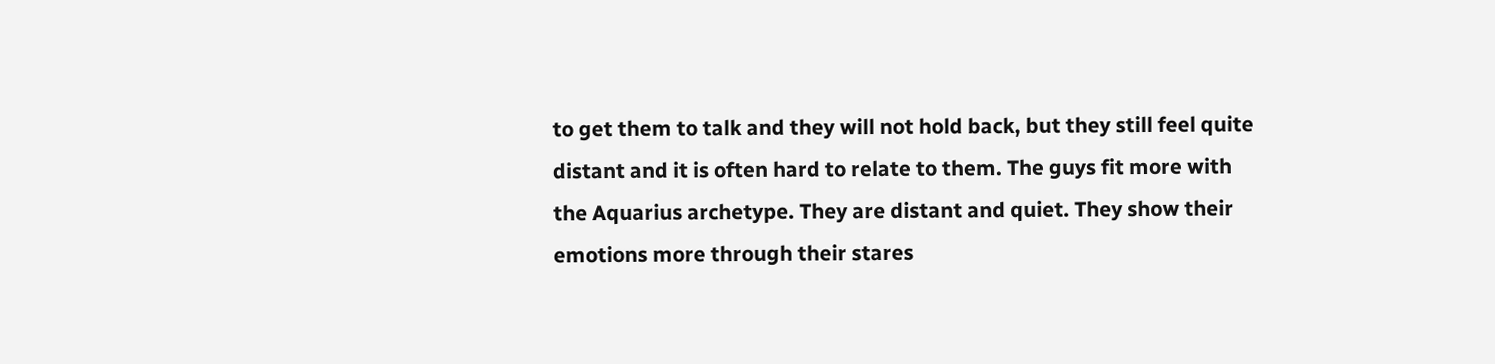to get them to talk and they will not hold back, but they still feel quite distant and it is often hard to relate to them. The guys fit more with the Aquarius archetype. They are distant and quiet. They show their emotions more through their stares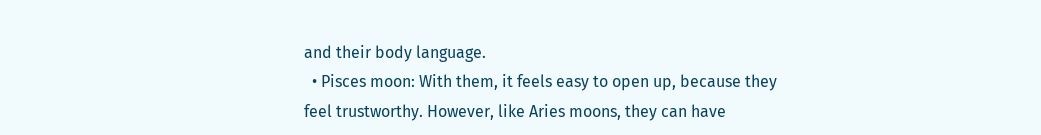and their body language.
  • Pisces moon: With them, it feels easy to open up, because they feel trustworthy. However, like Aries moons, they can have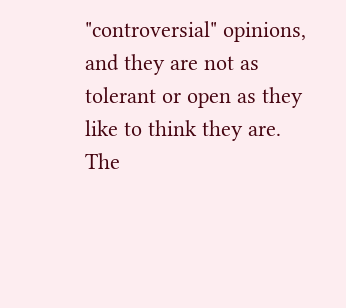"controversial" opinions, and they are not as tolerant or open as they like to think they are. The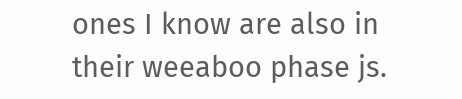ones I know are also in their weeaboo phase js.